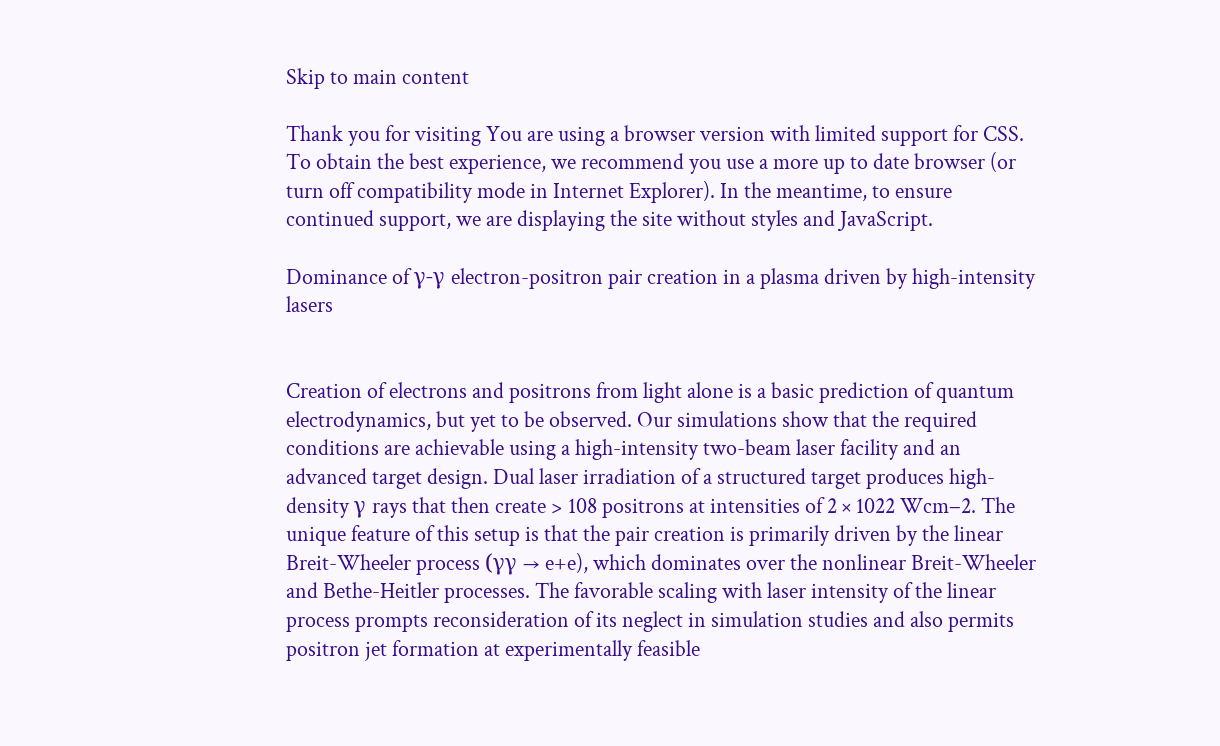Skip to main content

Thank you for visiting You are using a browser version with limited support for CSS. To obtain the best experience, we recommend you use a more up to date browser (or turn off compatibility mode in Internet Explorer). In the meantime, to ensure continued support, we are displaying the site without styles and JavaScript.

Dominance of γ-γ electron-positron pair creation in a plasma driven by high-intensity lasers


Creation of electrons and positrons from light alone is a basic prediction of quantum electrodynamics, but yet to be observed. Our simulations show that the required conditions are achievable using a high-intensity two-beam laser facility and an advanced target design. Dual laser irradiation of a structured target produces high-density γ rays that then create > 108 positrons at intensities of 2 × 1022 Wcm−2. The unique feature of this setup is that the pair creation is primarily driven by the linear Breit-Wheeler process (γγ → e+e), which dominates over the nonlinear Breit-Wheeler and Bethe-Heitler processes. The favorable scaling with laser intensity of the linear process prompts reconsideration of its neglect in simulation studies and also permits positron jet formation at experimentally feasible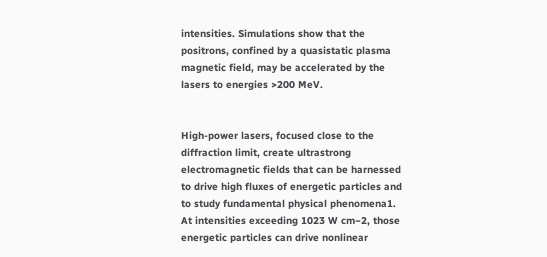intensities. Simulations show that the positrons, confined by a quasistatic plasma magnetic field, may be accelerated by the lasers to energies >200 MeV.


High-power lasers, focused close to the diffraction limit, create ultrastrong electromagnetic fields that can be harnessed to drive high fluxes of energetic particles and to study fundamental physical phenomena1. At intensities exceeding 1023 W cm−2, those energetic particles can drive nonlinear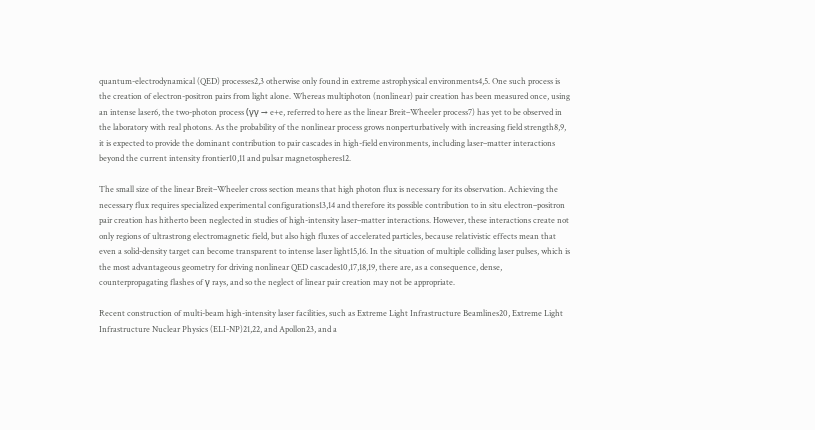quantum-electrodynamical (QED) processes2,3 otherwise only found in extreme astrophysical environments4,5. One such process is the creation of electron-positron pairs from light alone. Whereas multiphoton (nonlinear) pair creation has been measured once, using an intense laser6, the two-photon process (γγ → e+e, referred to here as the linear Breit–Wheeler process7) has yet to be observed in the laboratory with real photons. As the probability of the nonlinear process grows nonperturbatively with increasing field strength8,9, it is expected to provide the dominant contribution to pair cascades in high-field environments, including laser–matter interactions beyond the current intensity frontier10,11 and pulsar magnetospheres12.

The small size of the linear Breit–Wheeler cross section means that high photon flux is necessary for its observation. Achieving the necessary flux requires specialized experimental configurations13,14 and therefore its possible contribution to in situ electron–positron pair creation has hitherto been neglected in studies of high-intensity laser–matter interactions. However, these interactions create not only regions of ultrastrong electromagnetic field, but also high fluxes of accelerated particles, because relativistic effects mean that even a solid-density target can become transparent to intense laser light15,16. In the situation of multiple colliding laser pulses, which is the most advantageous geometry for driving nonlinear QED cascades10,17,18,19, there are, as a consequence, dense, counterpropagating flashes of γ rays, and so the neglect of linear pair creation may not be appropriate.

Recent construction of multi-beam high-intensity laser facilities, such as Extreme Light Infrastructure Beamlines20, Extreme Light Infrastructure Nuclear Physics (ELI-NP)21,22, and Apollon23, and a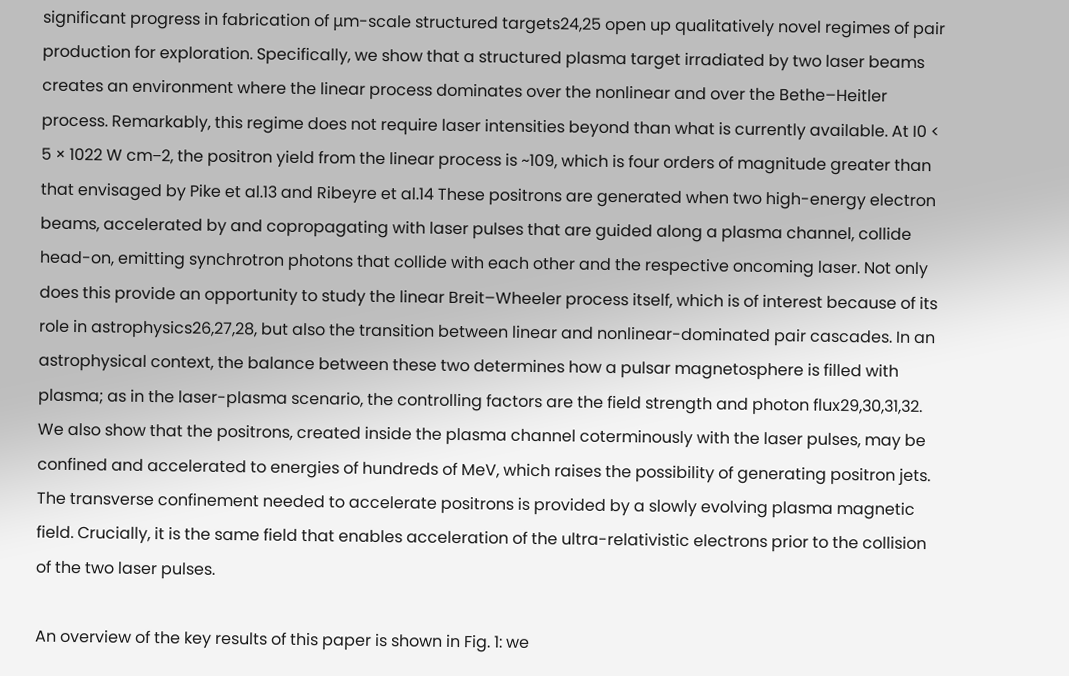significant progress in fabrication of μm-scale structured targets24,25 open up qualitatively novel regimes of pair production for exploration. Specifically, we show that a structured plasma target irradiated by two laser beams creates an environment where the linear process dominates over the nonlinear and over the Bethe–Heitler process. Remarkably, this regime does not require laser intensities beyond than what is currently available. At I0 < 5 × 1022 W cm−2, the positron yield from the linear process is ~109, which is four orders of magnitude greater than that envisaged by Pike et al.13 and Ribeyre et al.14 These positrons are generated when two high-energy electron beams, accelerated by and copropagating with laser pulses that are guided along a plasma channel, collide head-on, emitting synchrotron photons that collide with each other and the respective oncoming laser. Not only does this provide an opportunity to study the linear Breit–Wheeler process itself, which is of interest because of its role in astrophysics26,27,28, but also the transition between linear and nonlinear-dominated pair cascades. In an astrophysical context, the balance between these two determines how a pulsar magnetosphere is filled with plasma; as in the laser-plasma scenario, the controlling factors are the field strength and photon flux29,30,31,32. We also show that the positrons, created inside the plasma channel coterminously with the laser pulses, may be confined and accelerated to energies of hundreds of MeV, which raises the possibility of generating positron jets. The transverse confinement needed to accelerate positrons is provided by a slowly evolving plasma magnetic field. Crucially, it is the same field that enables acceleration of the ultra-relativistic electrons prior to the collision of the two laser pulses.

An overview of the key results of this paper is shown in Fig. 1: we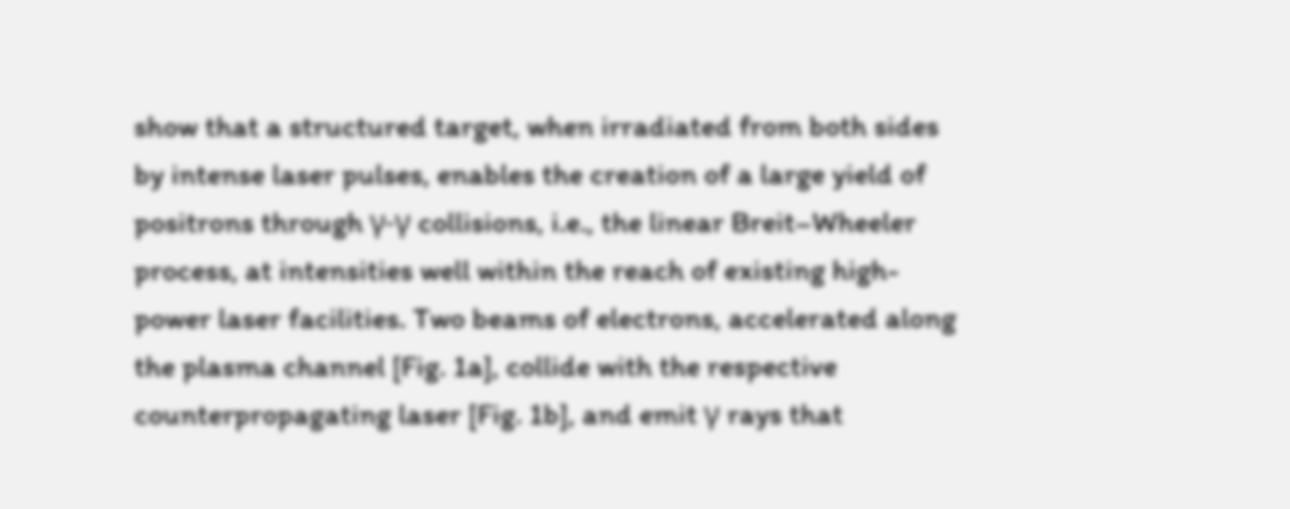show that a structured target, when irradiated from both sides by intense laser pulses, enables the creation of a large yield of positrons through γ-γ collisions, i.e., the linear Breit–Wheeler process, at intensities well within the reach of existing high-power laser facilities. Two beams of electrons, accelerated along the plasma channel [Fig. 1a], collide with the respective counterpropagating laser [Fig. 1b], and emit γ rays that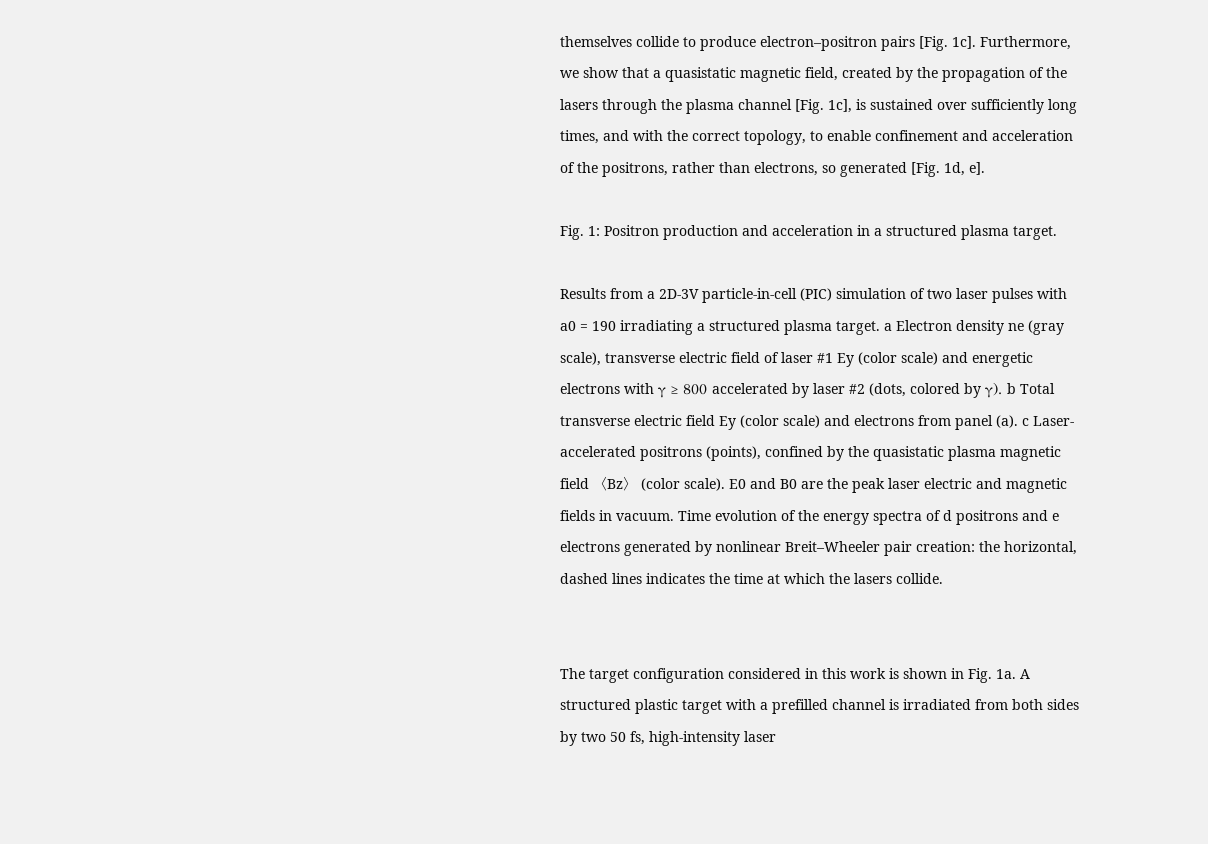themselves collide to produce electron–positron pairs [Fig. 1c]. Furthermore, we show that a quasistatic magnetic field, created by the propagation of the lasers through the plasma channel [Fig. 1c], is sustained over sufficiently long times, and with the correct topology, to enable confinement and acceleration of the positrons, rather than electrons, so generated [Fig. 1d, e].

Fig. 1: Positron production and acceleration in a structured plasma target.

Results from a 2D-3V particle-in-cell (PIC) simulation of two laser pulses with a0 = 190 irradiating a structured plasma target. a Electron density ne (gray scale), transverse electric field of laser #1 Ey (color scale) and energetic electrons with γ ≥ 800 accelerated by laser #2 (dots, colored by γ). b Total transverse electric field Ey (color scale) and electrons from panel (a). c Laser-accelerated positrons (points), confined by the quasistatic plasma magnetic field 〈Bz〉 (color scale). E0 and B0 are the peak laser electric and magnetic fields in vacuum. Time evolution of the energy spectra of d positrons and e electrons generated by nonlinear Breit–Wheeler pair creation: the horizontal, dashed lines indicates the time at which the lasers collide.


The target configuration considered in this work is shown in Fig. 1a. A structured plastic target with a prefilled channel is irradiated from both sides by two 50 fs, high-intensity laser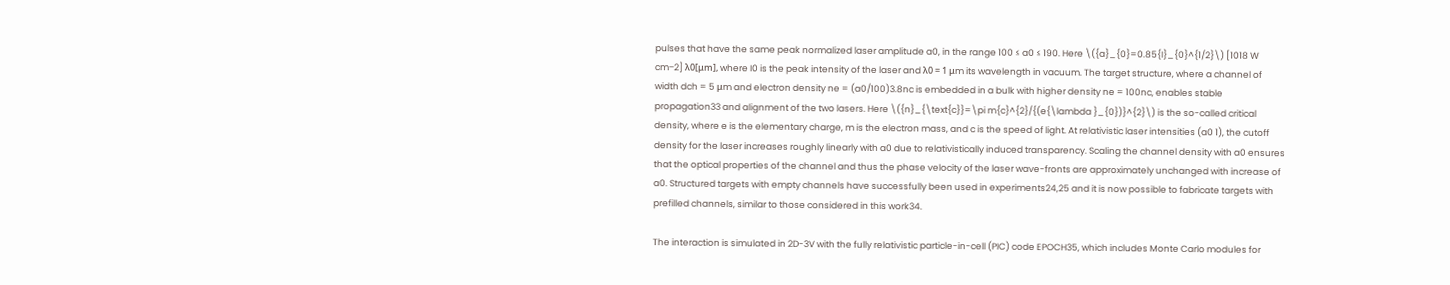pulses that have the same peak normalized laser amplitude a0, in the range 100 ≤ a0 ≤ 190. Here \({a}_{0}=0.85{I}_{0}^{1/2}\) [1018 W cm−2] λ0[μm], where I0 is the peak intensity of the laser and λ0 = 1 μm its wavelength in vacuum. The target structure, where a channel of width dch = 5 μm and electron density ne = (a0/100)3.8nc is embedded in a bulk with higher density ne = 100nc, enables stable propagation33 and alignment of the two lasers. Here \({n}_{\text{c}}=\pi m{c}^{2}/{(e{\lambda }_{0})}^{2}\) is the so-called critical density, where e is the elementary charge, m is the electron mass, and c is the speed of light. At relativistic laser intensities (a0 1), the cutoff density for the laser increases roughly linearly with a0 due to relativistically induced transparency. Scaling the channel density with a0 ensures that the optical properties of the channel and thus the phase velocity of the laser wave-fronts are approximately unchanged with increase of a0. Structured targets with empty channels have successfully been used in experiments24,25 and it is now possible to fabricate targets with prefilled channels, similar to those considered in this work34.

The interaction is simulated in 2D-3V with the fully relativistic particle-in-cell (PIC) code EPOCH35, which includes Monte Carlo modules for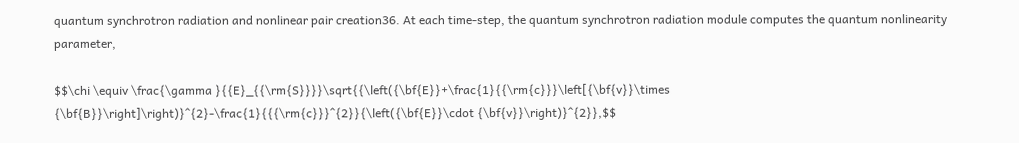quantum synchrotron radiation and nonlinear pair creation36. At each time-step, the quantum synchrotron radiation module computes the quantum nonlinearity parameter,

$$\chi \equiv \frac{\gamma }{{E}_{{\rm{S}}}}\sqrt{{\left({\bf{E}}+\frac{1}{{\rm{c}}}\left[{\bf{v}}\times {\bf{B}}\right]\right)}^{2}-\frac{1}{{{\rm{c}}}^{2}}{\left({\bf{E}}\cdot {\bf{v}}\right)}^{2}},$$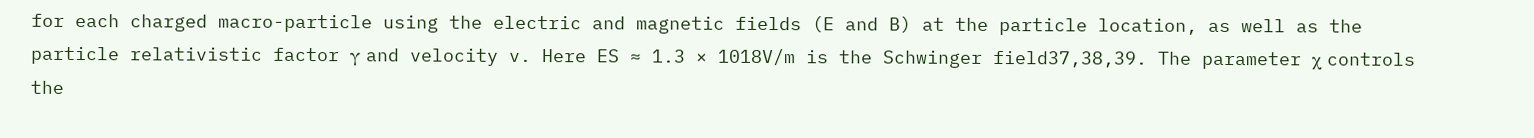for each charged macro-particle using the electric and magnetic fields (E and B) at the particle location, as well as the particle relativistic factor γ and velocity v. Here ES ≈ 1.3 × 1018V/m is the Schwinger field37,38,39. The parameter χ controls the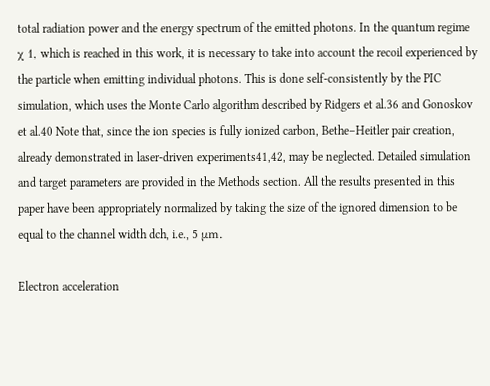total radiation power and the energy spectrum of the emitted photons. In the quantum regime χ 1, which is reached in this work, it is necessary to take into account the recoil experienced by the particle when emitting individual photons. This is done self-consistently by the PIC simulation, which uses the Monte Carlo algorithm described by Ridgers et al.36 and Gonoskov et al.40 Note that, since the ion species is fully ionized carbon, Bethe–Heitler pair creation, already demonstrated in laser-driven experiments41,42, may be neglected. Detailed simulation and target parameters are provided in the Methods section. All the results presented in this paper have been appropriately normalized by taking the size of the ignored dimension to be equal to the channel width dch, i.e., 5 μm.

Electron acceleration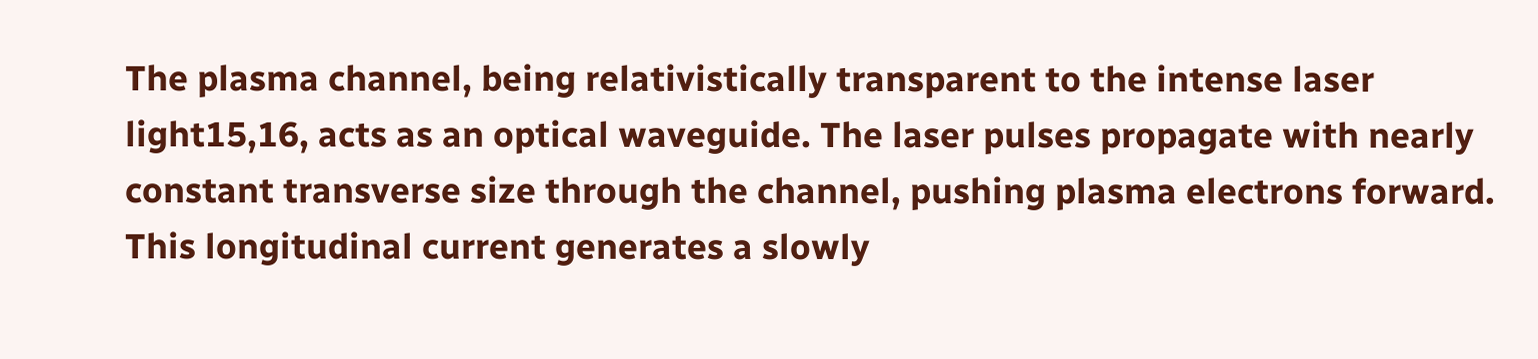The plasma channel, being relativistically transparent to the intense laser light15,16, acts as an optical waveguide. The laser pulses propagate with nearly constant transverse size through the channel, pushing plasma electrons forward. This longitudinal current generates a slowly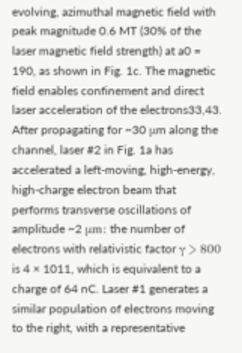evolving, azimuthal magnetic field with peak magnitude 0.6 MT (30% of the laser magnetic field strength) at a0 = 190, as shown in Fig. 1c. The magnetic field enables confinement and direct laser acceleration of the electrons33,43. After propagating for ~30 μm along the channel, laser #2 in Fig. 1a has accelerated a left-moving, high-energy, high-charge electron beam that performs transverse oscillations of amplitude ~2 μm: the number of electrons with relativistic factor γ > 800 is 4 × 1011, which is equivalent to a charge of 64 nC. Laser #1 generates a similar population of electrons moving to the right, with a representative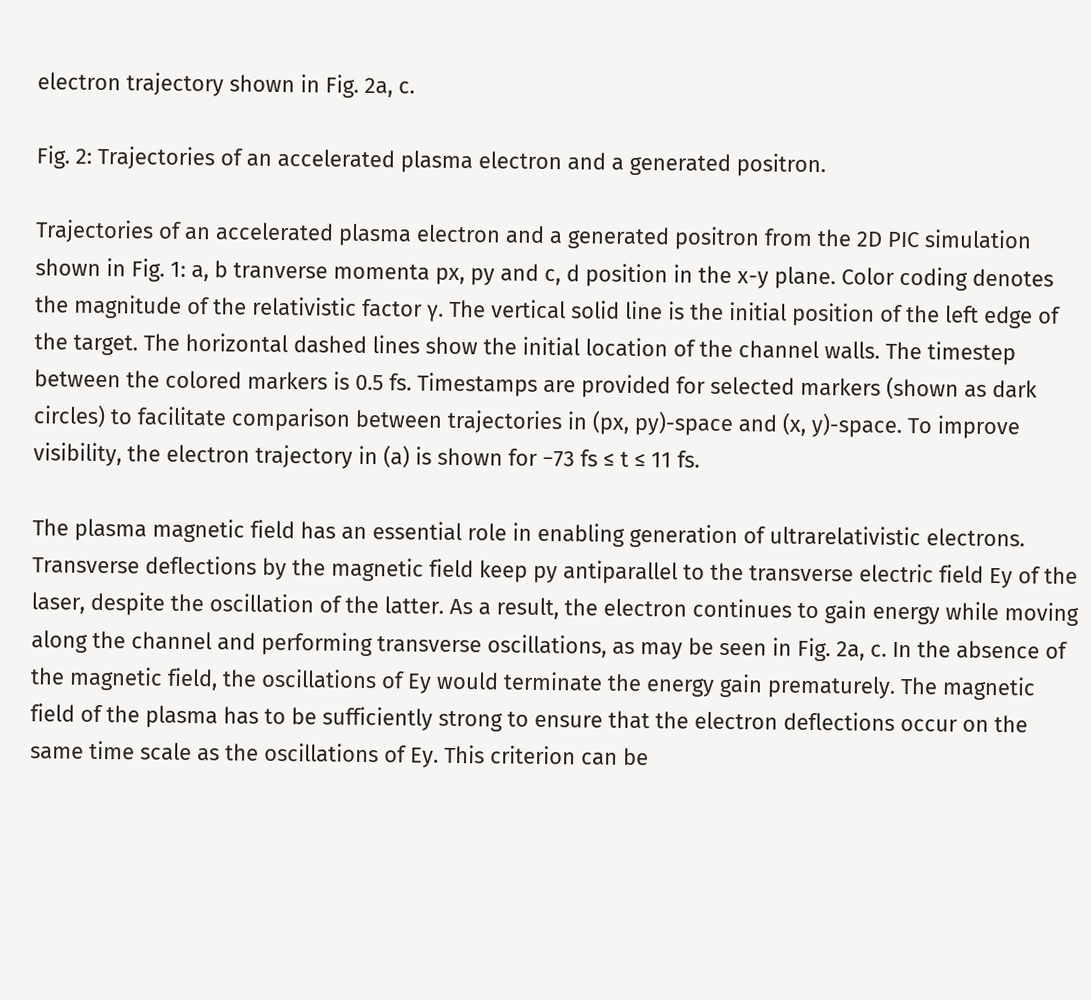electron trajectory shown in Fig. 2a, c.

Fig. 2: Trajectories of an accelerated plasma electron and a generated positron.

Trajectories of an accelerated plasma electron and a generated positron from the 2D PIC simulation shown in Fig. 1: a, b tranverse momenta px, py and c, d position in the x-y plane. Color coding denotes the magnitude of the relativistic factor γ. The vertical solid line is the initial position of the left edge of the target. The horizontal dashed lines show the initial location of the channel walls. The timestep between the colored markers is 0.5 fs. Timestamps are provided for selected markers (shown as dark circles) to facilitate comparison between trajectories in (px, py)-space and (x, y)-space. To improve visibility, the electron trajectory in (a) is shown for −73 fs ≤ t ≤ 11 fs.

The plasma magnetic field has an essential role in enabling generation of ultrarelativistic electrons. Transverse deflections by the magnetic field keep py antiparallel to the transverse electric field Ey of the laser, despite the oscillation of the latter. As a result, the electron continues to gain energy while moving along the channel and performing transverse oscillations, as may be seen in Fig. 2a, c. In the absence of the magnetic field, the oscillations of Ey would terminate the energy gain prematurely. The magnetic field of the plasma has to be sufficiently strong to ensure that the electron deflections occur on the same time scale as the oscillations of Ey. This criterion can be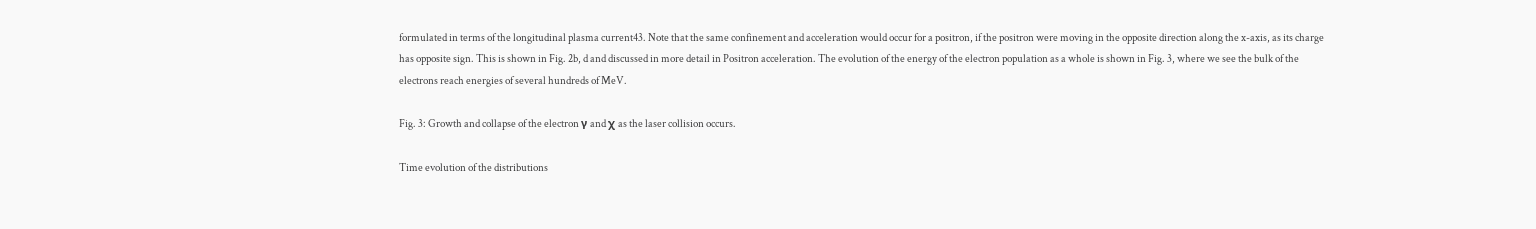formulated in terms of the longitudinal plasma current43. Note that the same confinement and acceleration would occur for a positron, if the positron were moving in the opposite direction along the x-axis, as its charge has opposite sign. This is shown in Fig. 2b, d and discussed in more detail in Positron acceleration. The evolution of the energy of the electron population as a whole is shown in Fig. 3, where we see the bulk of the electrons reach energies of several hundreds of MeV.

Fig. 3: Growth and collapse of the electron γ and χ as the laser collision occurs.

Time evolution of the distributions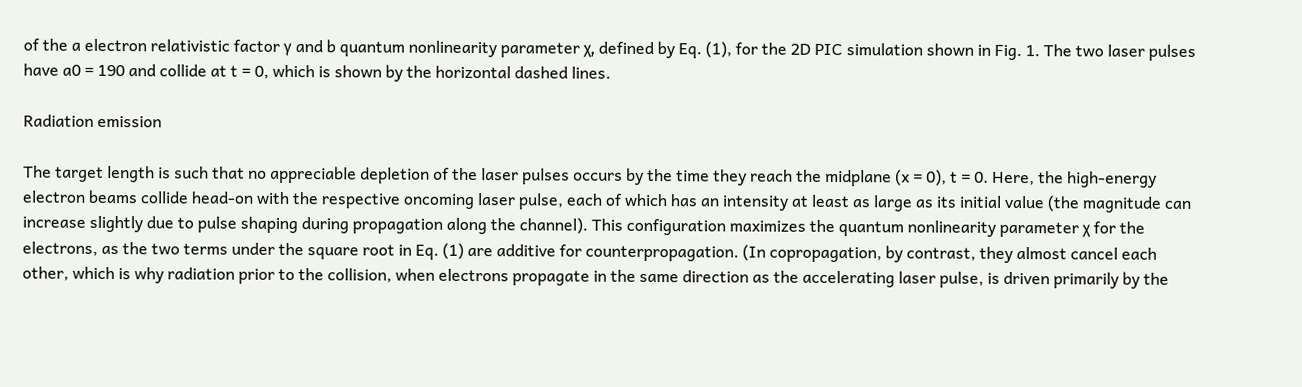of the a electron relativistic factor γ and b quantum nonlinearity parameter χ, defined by Eq. (1), for the 2D PIC simulation shown in Fig. 1. The two laser pulses have a0 = 190 and collide at t = 0, which is shown by the horizontal dashed lines.

Radiation emission

The target length is such that no appreciable depletion of the laser pulses occurs by the time they reach the midplane (x = 0), t = 0. Here, the high-energy electron beams collide head-on with the respective oncoming laser pulse, each of which has an intensity at least as large as its initial value (the magnitude can increase slightly due to pulse shaping during propagation along the channel). This configuration maximizes the quantum nonlinearity parameter χ for the electrons, as the two terms under the square root in Eq. (1) are additive for counterpropagation. (In copropagation, by contrast, they almost cancel each other, which is why radiation prior to the collision, when electrons propagate in the same direction as the accelerating laser pulse, is driven primarily by the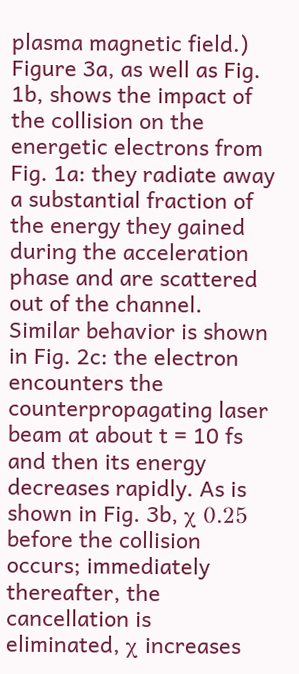plasma magnetic field.) Figure 3a, as well as Fig. 1b, shows the impact of the collision on the energetic electrons from Fig. 1a: they radiate away a substantial fraction of the energy they gained during the acceleration phase and are scattered out of the channel. Similar behavior is shown in Fig. 2c: the electron encounters the counterpropagating laser beam at about t = 10 fs and then its energy decreases rapidly. As is shown in Fig. 3b, χ 0.25 before the collision occurs; immediately thereafter, the cancellation is eliminated, χ increases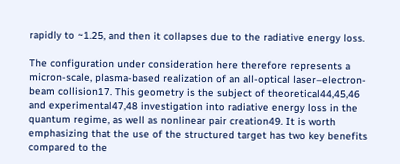rapidly to ~1.25, and then it collapses due to the radiative energy loss.

The configuration under consideration here therefore represents a micron-scale, plasma-based realization of an all-optical laser–electron-beam collision17. This geometry is the subject of theoretical44,45,46 and experimental47,48 investigation into radiative energy loss in the quantum regime, as well as nonlinear pair creation49. It is worth emphasizing that the use of the structured target has two key benefits compared to the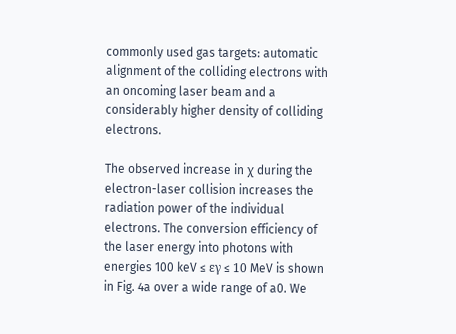commonly used gas targets: automatic alignment of the colliding electrons with an oncoming laser beam and a considerably higher density of colliding electrons.

The observed increase in χ during the electron-laser collision increases the radiation power of the individual electrons. The conversion efficiency of the laser energy into photons with energies 100 keV ≤ εγ ≤ 10 MeV is shown in Fig. 4a over a wide range of a0. We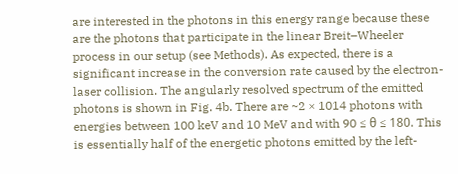are interested in the photons in this energy range because these are the photons that participate in the linear Breit–Wheeler process in our setup (see Methods). As expected, there is a significant increase in the conversion rate caused by the electron-laser collision. The angularly resolved spectrum of the emitted photons is shown in Fig. 4b. There are ~2 × 1014 photons with energies between 100 keV and 10 MeV and with 90 ≤ θ ≤ 180. This is essentially half of the energetic photons emitted by the left-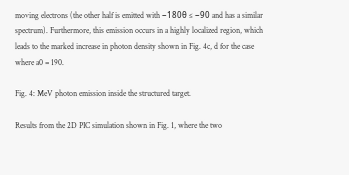moving electrons (the other half is emitted with −180θ ≤ −90 and has a similar spectrum). Furthermore, this emission occurs in a highly localized region, which leads to the marked increase in photon density shown in Fig. 4c, d for the case where a0 = 190.

Fig. 4: MeV photon emission inside the structured target.

Results from the 2D PIC simulation shown in Fig. 1, where the two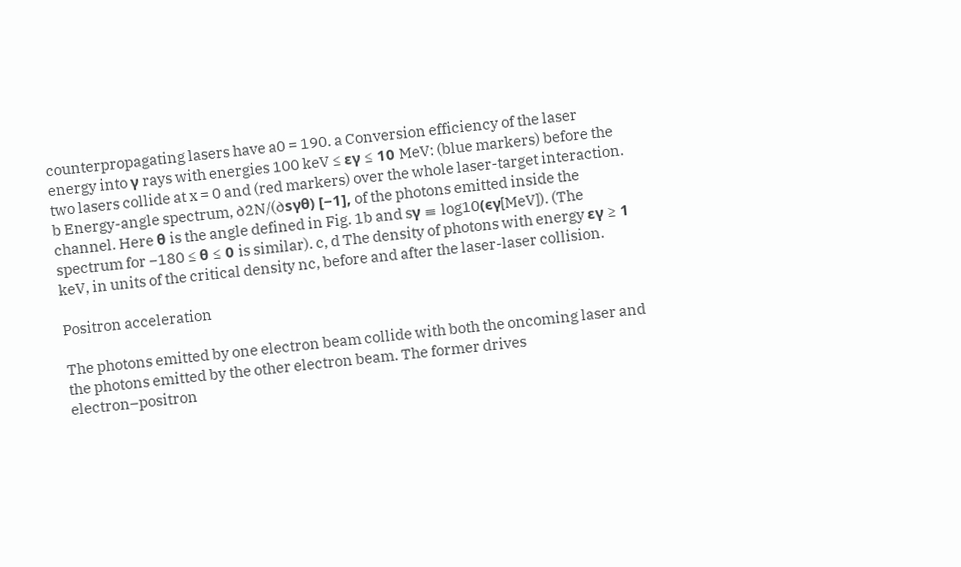counterpropagating lasers have a0 = 190. a Conversion efficiency of the laser energy into γ rays with energies 100 keV ≤ εγ ≤ 10 MeV: (blue markers) before the two lasers collide at x = 0 and (red markers) over the whole laser-target interaction. b Energy-angle spectrum, ∂2N/(∂sγθ) [−1], of the photons emitted inside the channel. Here θ is the angle defined in Fig. 1b and sγ ≡ log10(ϵγ[MeV]). (The spectrum for −180 ≤ θ ≤ 0 is similar). c, d The density of photons with energy εγ ≥ 1 keV, in units of the critical density nc, before and after the laser-laser collision.

Positron acceleration

The photons emitted by one electron beam collide with both the oncoming laser and the photons emitted by the other electron beam. The former drives electron–positron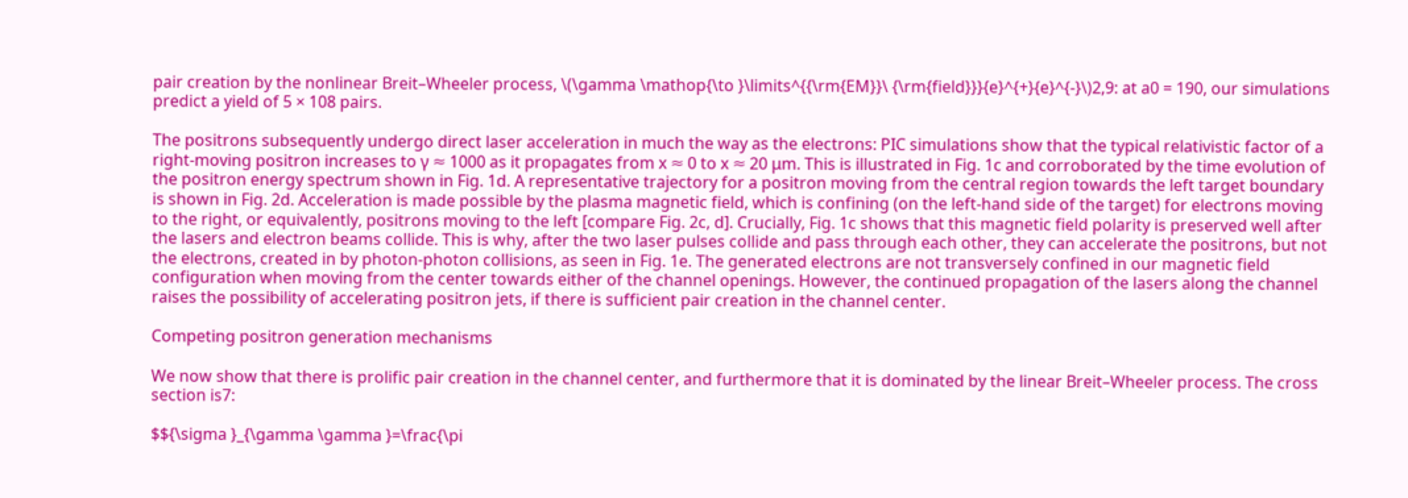pair creation by the nonlinear Breit–Wheeler process, \(\gamma \mathop{\to }\limits^{{\rm{EM}}\ {\rm{field}}}{e}^{+}{e}^{-}\)2,9: at a0 = 190, our simulations predict a yield of 5 × 108 pairs.

The positrons subsequently undergo direct laser acceleration in much the way as the electrons: PIC simulations show that the typical relativistic factor of a right-moving positron increases to γ ≈ 1000 as it propagates from x ≈ 0 to x ≈ 20 μm. This is illustrated in Fig. 1c and corroborated by the time evolution of the positron energy spectrum shown in Fig. 1d. A representative trajectory for a positron moving from the central region towards the left target boundary is shown in Fig. 2d. Acceleration is made possible by the plasma magnetic field, which is confining (on the left-hand side of the target) for electrons moving to the right, or equivalently, positrons moving to the left [compare Fig. 2c, d]. Crucially, Fig. 1c shows that this magnetic field polarity is preserved well after the lasers and electron beams collide. This is why, after the two laser pulses collide and pass through each other, they can accelerate the positrons, but not the electrons, created in by photon-photon collisions, as seen in Fig. 1e. The generated electrons are not transversely confined in our magnetic field configuration when moving from the center towards either of the channel openings. However, the continued propagation of the lasers along the channel raises the possibility of accelerating positron jets, if there is sufficient pair creation in the channel center.

Competing positron generation mechanisms

We now show that there is prolific pair creation in the channel center, and furthermore that it is dominated by the linear Breit–Wheeler process. The cross section is7:

$${\sigma }_{\gamma \gamma }=\frac{\pi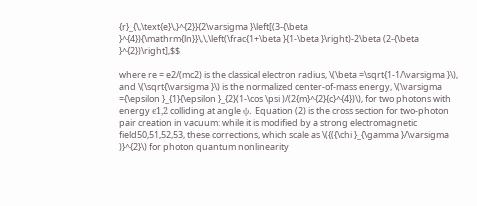{r}_{\,\text{e}\,}^{2}}{2\varsigma }\left[(3-{\beta }^{4}){\mathrm{ln}}\,\,\left(\frac{1+\beta }{1-\beta }\right)-2\beta (2-{\beta }^{2})\right],$$

where re = e2/(mc2) is the classical electron radius, \(\beta =\sqrt{1-1/\varsigma }\), and \(\sqrt{\varsigma }\) is the normalized center-of-mass energy, \(\varsigma ={\epsilon }_{1}{\epsilon }_{2}(1-\cos \psi )/(2{m}^{2}{c}^{4})\), for two photons with energy ϵ1,2 colliding at angle ψ. Equation (2) is the cross section for two-photon pair creation in vacuum: while it is modified by a strong electromagnetic field50,51,52,53, these corrections, which scale as \({({\chi }_{\gamma }/\varsigma )}^{2}\) for photon quantum nonlinearity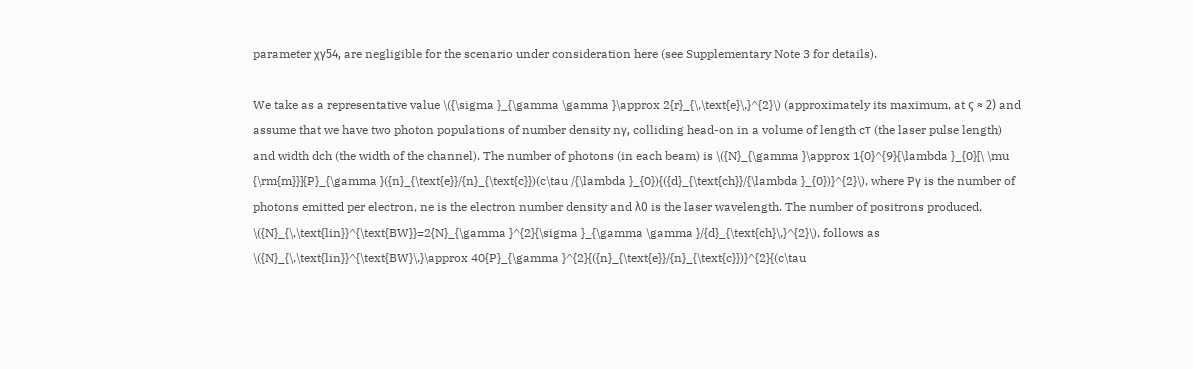parameter χγ54, are negligible for the scenario under consideration here (see Supplementary Note 3 for details).

We take as a representative value \({\sigma }_{\gamma \gamma }\approx 2{r}_{\,\text{e}\,}^{2}\) (approximately its maximum, at ς ≈ 2) and assume that we have two photon populations of number density nγ, colliding head-on in a volume of length cτ (the laser pulse length) and width dch (the width of the channel). The number of photons (in each beam) is \({N}_{\gamma }\approx 1{0}^{9}{\lambda }_{0}[\ \mu {\rm{m}}]{P}_{\gamma }({n}_{\text{e}}/{n}_{\text{c}})(c\tau /{\lambda }_{0}){({d}_{\text{ch}}/{\lambda }_{0})}^{2}\), where Pγ is the number of photons emitted per electron, ne is the electron number density and λ0 is the laser wavelength. The number of positrons produced, \({N}_{\,\text{lin}}^{\text{BW}}=2{N}_{\gamma }^{2}{\sigma }_{\gamma \gamma }/{d}_{\text{ch}\,}^{2}\), follows as \({N}_{\,\text{lin}}^{\text{BW}\,}\approx 40{P}_{\gamma }^{2}{({n}_{\text{e}}/{n}_{\text{c}})}^{2}{(c\tau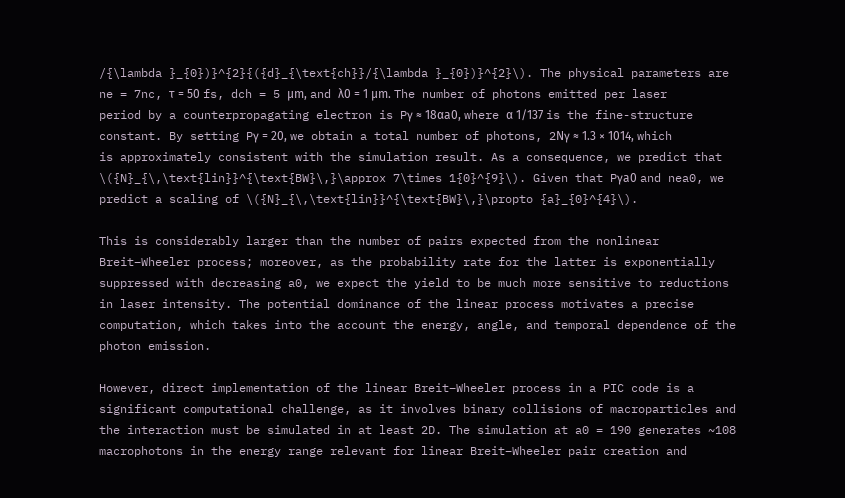/{\lambda }_{0})}^{2}{({d}_{\text{ch}}/{\lambda }_{0})}^{2}\). The physical parameters are ne = 7nc, τ = 50 fs, dch = 5 μm, and λ0 = 1 μm. The number of photons emitted per laser period by a counterpropagating electron is Pγ ≈ 18αa0, where α 1/137 is the fine-structure constant. By setting Pγ = 20, we obtain a total number of photons, 2Nγ ≈ 1.3 × 1014, which is approximately consistent with the simulation result. As a consequence, we predict that \({N}_{\,\text{lin}}^{\text{BW}\,}\approx 7\times 1{0}^{9}\). Given that Pγa0 and nea0, we predict a scaling of \({N}_{\,\text{lin}}^{\text{BW}\,}\propto {a}_{0}^{4}\).

This is considerably larger than the number of pairs expected from the nonlinear Breit–Wheeler process; moreover, as the probability rate for the latter is exponentially suppressed with decreasing a0, we expect the yield to be much more sensitive to reductions in laser intensity. The potential dominance of the linear process motivates a precise computation, which takes into the account the energy, angle, and temporal dependence of the photon emission.

However, direct implementation of the linear Breit–Wheeler process in a PIC code is a significant computational challenge, as it involves binary collisions of macroparticles and the interaction must be simulated in at least 2D. The simulation at a0 = 190 generates ~108 macrophotons in the energy range relevant for linear Breit–Wheeler pair creation and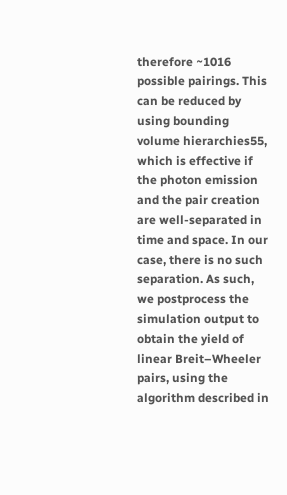therefore ~1016 possible pairings. This can be reduced by using bounding volume hierarchies55, which is effective if the photon emission and the pair creation are well-separated in time and space. In our case, there is no such separation. As such, we postprocess the simulation output to obtain the yield of linear Breit–Wheeler pairs, using the algorithm described in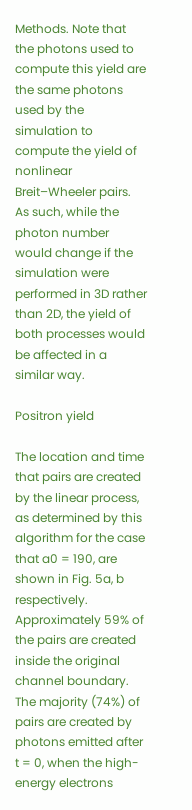Methods. Note that the photons used to compute this yield are the same photons used by the simulation to compute the yield of nonlinear Breit–Wheeler pairs. As such, while the photon number would change if the simulation were performed in 3D rather than 2D, the yield of both processes would be affected in a similar way.

Positron yield

The location and time that pairs are created by the linear process, as determined by this algorithm for the case that a0 = 190, are shown in Fig. 5a, b respectively. Approximately 59% of the pairs are created inside the original channel boundary. The majority (74%) of pairs are created by photons emitted after t = 0, when the high-energy electrons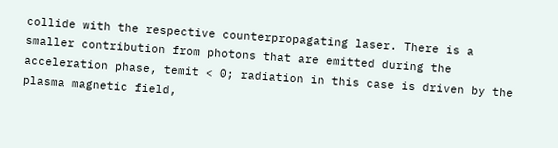collide with the respective counterpropagating laser. There is a smaller contribution from photons that are emitted during the acceleration phase, temit < 0; radiation in this case is driven by the plasma magnetic field,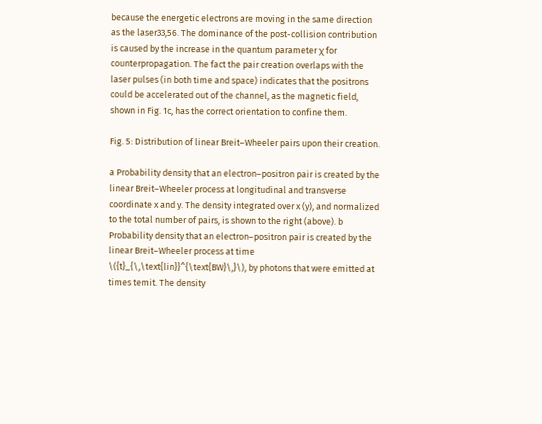because the energetic electrons are moving in the same direction as the laser33,56. The dominance of the post-collision contribution is caused by the increase in the quantum parameter χ for counterpropagation. The fact the pair creation overlaps with the laser pulses (in both time and space) indicates that the positrons could be accelerated out of the channel, as the magnetic field, shown in Fig. 1c, has the correct orientation to confine them.

Fig. 5: Distribution of linear Breit–Wheeler pairs upon their creation.

a Probability density that an electron–positron pair is created by the linear Breit–Wheeler process at longitudinal and transverse coordinate x and y. The density integrated over x (y), and normalized to the total number of pairs, is shown to the right (above). b Probability density that an electron–positron pair is created by the linear Breit–Wheeler process at time \({t}_{\,\text{lin}}^{\text{BW}\,}\), by photons that were emitted at times temit. The density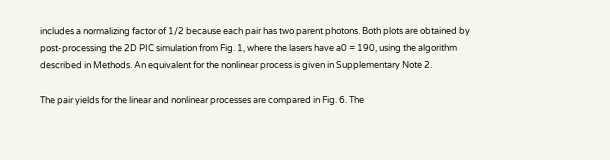includes a normalizing factor of 1/2 because each pair has two parent photons. Both plots are obtained by post-processing the 2D PIC simulation from Fig. 1, where the lasers have a0 = 190, using the algorithm described in Methods. An equivalent for the nonlinear process is given in Supplementary Note 2.

The pair yields for the linear and nonlinear processes are compared in Fig. 6. The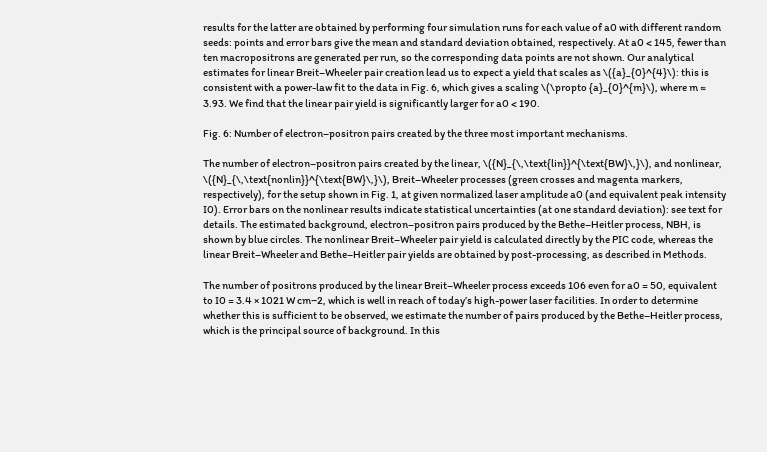results for the latter are obtained by performing four simulation runs for each value of a0 with different random seeds: points and error bars give the mean and standard deviation obtained, respectively. At a0 < 145, fewer than ten macropositrons are generated per run, so the corresponding data points are not shown. Our analytical estimates for linear Breit–Wheeler pair creation lead us to expect a yield that scales as \({a}_{0}^{4}\): this is consistent with a power-law fit to the data in Fig. 6, which gives a scaling \(\propto {a}_{0}^{m}\), where m ≈ 3.93. We find that the linear pair yield is significantly larger for a0 < 190.

Fig. 6: Number of electron–positron pairs created by the three most important mechanisms.

The number of electron–positron pairs created by the linear, \({N}_{\,\text{lin}}^{\text{BW}\,}\), and nonlinear, \({N}_{\,\text{nonlin}}^{\text{BW}\,}\), Breit–Wheeler processes (green crosses and magenta markers, respectively), for the setup shown in Fig. 1, at given normalized laser amplitude a0 (and equivalent peak intensity I0). Error bars on the nonlinear results indicate statistical uncertainties (at one standard deviation): see text for details. The estimated background, electron–positron pairs produced by the Bethe–Heitler process, NBH, is shown by blue circles. The nonlinear Breit–Wheeler pair yield is calculated directly by the PIC code, whereas the linear Breit–Wheeler and Bethe–Heitler pair yields are obtained by post-processing, as described in Methods.

The number of positrons produced by the linear Breit–Wheeler process exceeds 106 even for a0 = 50, equivalent to I0 = 3.4 × 1021 W cm−2, which is well in reach of today’s high-power laser facilities. In order to determine whether this is sufficient to be observed, we estimate the number of pairs produced by the Bethe–Heitler process, which is the principal source of background. In this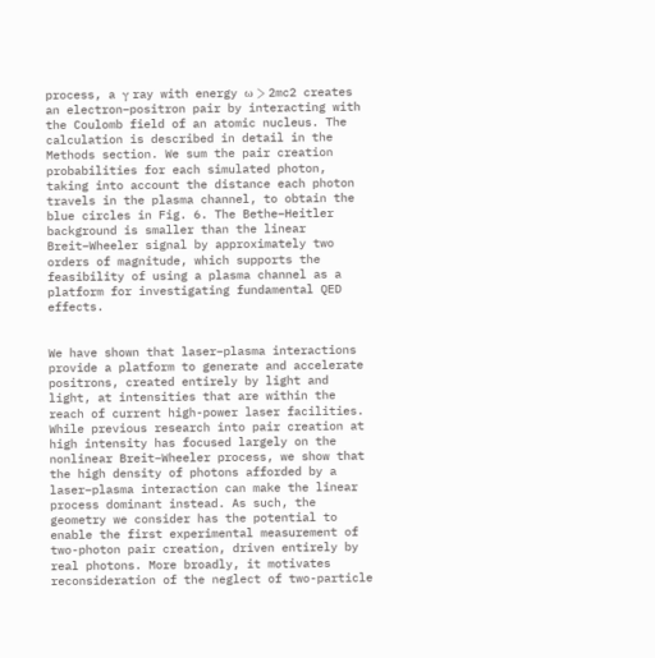process, a γ ray with energy ω > 2mc2 creates an electron–positron pair by interacting with the Coulomb field of an atomic nucleus. The calculation is described in detail in the Methods section. We sum the pair creation probabilities for each simulated photon, taking into account the distance each photon travels in the plasma channel, to obtain the blue circles in Fig. 6. The Bethe–Heitler background is smaller than the linear Breit–Wheeler signal by approximately two orders of magnitude, which supports the feasibility of using a plasma channel as a platform for investigating fundamental QED effects.


We have shown that laser–plasma interactions provide a platform to generate and accelerate positrons, created entirely by light and light, at intensities that are within the reach of current high-power laser facilities. While previous research into pair creation at high intensity has focused largely on the nonlinear Breit–Wheeler process, we show that the high density of photons afforded by a laser–plasma interaction can make the linear process dominant instead. As such, the geometry we consider has the potential to enable the first experimental measurement of two-photon pair creation, driven entirely by real photons. More broadly, it motivates reconsideration of the neglect of two-particle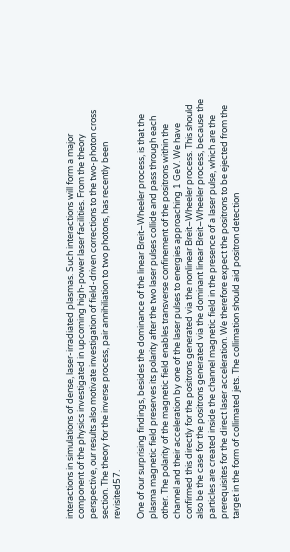interactions in simulations of dense, laser-irradiated plasmas. Such interactions will form a major component of the physics investigated in upcoming high-power laser facilities. From the theory perspective, our results also motivate investigation of field-driven corrections to the two-photon cross section. The theory for the inverse process, pair annihiliation to two photons, has recently been revisited57.

One of our surprising findings, besides the dominance of the linear Breit–Wheeler process, is that the plasma magnetic field preserves its polarity after the two laser pulses collide and pass through each other. The polarity of the magnetic field enables transverse confinement of the positrons within the channel and their acceleration by one of the laser pulses to energies approaching 1 GeV. We have confirmed this directly for the positrons generated via the nonlinear Breit–Wheeler process. This should also be the case for the positrons generated via the dominant linear Breit–Wheeler process, because the particles are created inside the channel magnetic field in the presence of a laser pulse, which are the prerequisites for the direct laser acceleration. We therefore expect the positrons to be ejected from the target in the form of collimated jets. The collimation should aid positron detection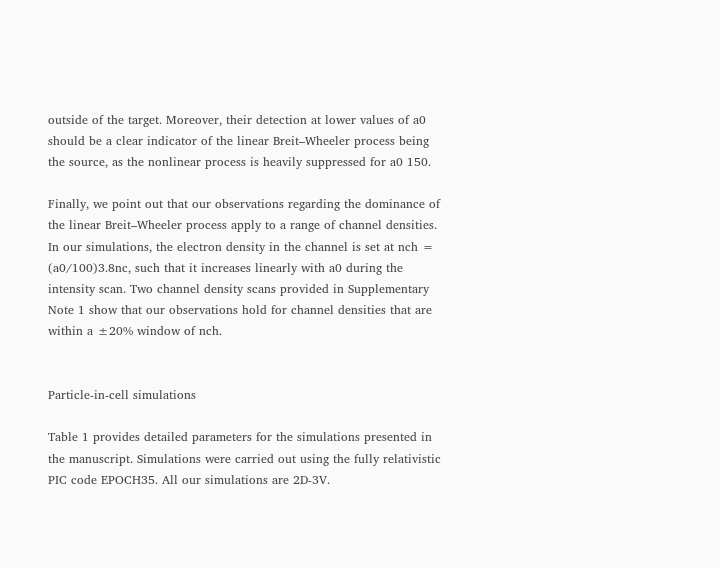outside of the target. Moreover, their detection at lower values of a0 should be a clear indicator of the linear Breit–Wheeler process being the source, as the nonlinear process is heavily suppressed for a0 150.

Finally, we point out that our observations regarding the dominance of the linear Breit–Wheeler process apply to a range of channel densities. In our simulations, the electron density in the channel is set at nch = (a0/100)3.8nc, such that it increases linearly with a0 during the intensity scan. Two channel density scans provided in Supplementary Note 1 show that our observations hold for channel densities that are within a ±20% window of nch.


Particle-in-cell simulations

Table 1 provides detailed parameters for the simulations presented in the manuscript. Simulations were carried out using the fully relativistic PIC code EPOCH35. All our simulations are 2D-3V.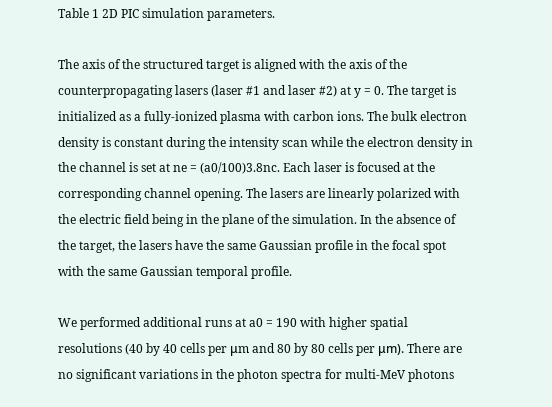Table 1 2D PIC simulation parameters.

The axis of the structured target is aligned with the axis of the counterpropagating lasers (laser #1 and laser #2) at y = 0. The target is initialized as a fully-ionized plasma with carbon ions. The bulk electron density is constant during the intensity scan while the electron density in the channel is set at ne = (a0/100)3.8nc. Each laser is focused at the corresponding channel opening. The lasers are linearly polarized with the electric field being in the plane of the simulation. In the absence of the target, the lasers have the same Gaussian profile in the focal spot with the same Gaussian temporal profile.

We performed additional runs at a0 = 190 with higher spatial resolutions (40 by 40 cells per μm and 80 by 80 cells per μm). There are no significant variations in the photon spectra for multi-MeV photons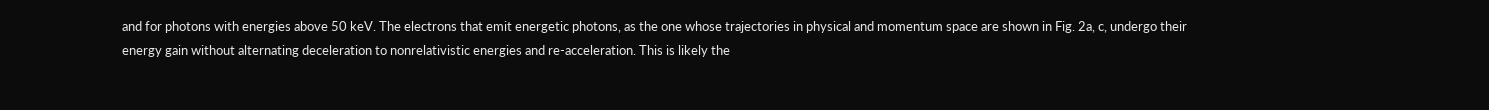and for photons with energies above 50 keV. The electrons that emit energetic photons, as the one whose trajectories in physical and momentum space are shown in Fig. 2a, c, undergo their energy gain without alternating deceleration to nonrelativistic energies and re-acceleration. This is likely the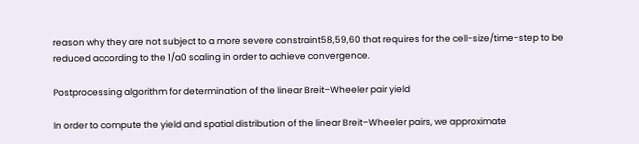reason why they are not subject to a more severe constraint58,59,60 that requires for the cell-size/time-step to be reduced according to the 1/a0 scaling in order to achieve convergence.

Postprocessing algorithm for determination of the linear Breit–Wheeler pair yield

In order to compute the yield and spatial distribution of the linear Breit–Wheeler pairs, we approximate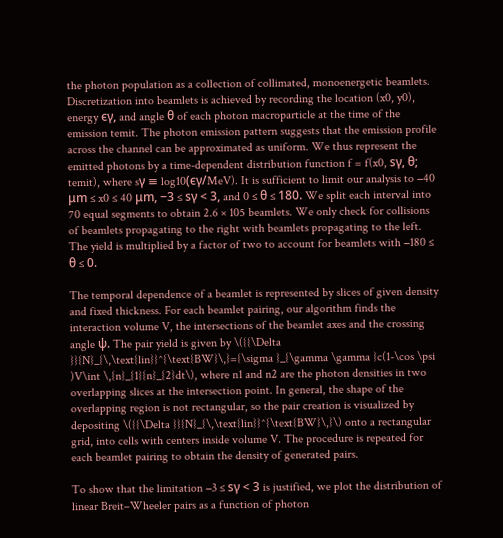the photon population as a collection of collimated, monoenergetic beamlets. Discretization into beamlets is achieved by recording the location (x0, y0), energy ϵγ, and angle θ of each photon macroparticle at the time of the emission temit. The photon emission pattern suggests that the emission profile across the channel can be approximated as uniform. We thus represent the emitted photons by a time-dependent distribution function f = f(x0, sγ, θ; temit), where sγ ≡ log10(ϵγ/MeV). It is sufficient to limit our analysis to −40 μm ≤ x0 ≤ 40 μm, −3 ≤ sγ < 3, and 0 ≤ θ ≤ 180. We split each interval into 70 equal segments to obtain 2.6 × 105 beamlets. We only check for collisions of beamlets propagating to the right with beamlets propagating to the left. The yield is multiplied by a factor of two to account for beamlets with −180 ≤ θ ≤ 0.

The temporal dependence of a beamlet is represented by slices of given density and fixed thickness. For each beamlet pairing, our algorithm finds the interaction volume V, the intersections of the beamlet axes and the crossing angle ψ. The pair yield is given by \({{\Delta }}{N}_{\,\text{lin}}^{\text{BW}\,}={\sigma }_{\gamma \gamma }c(1-\cos \psi )V\int \,{n}_{1}{n}_{2}dt\), where n1 and n2 are the photon densities in two overlapping slices at the intersection point. In general, the shape of the overlapping region is not rectangular, so the pair creation is visualized by depositing \({{\Delta }}{N}_{\,\text{lin}}^{\text{BW}\,}\) onto a rectangular grid, into cells with centers inside volume V. The procedure is repeated for each beamlet pairing to obtain the density of generated pairs.

To show that the limitation −3 ≤ sγ < 3 is justified, we plot the distribution of linear Breit–Wheeler pairs as a function of photon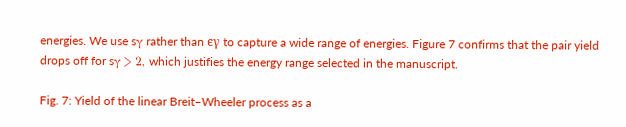energies. We use sγ rather than ϵγ to capture a wide range of energies. Figure 7 confirms that the pair yield drops off for sγ > 2, which justifies the energy range selected in the manuscript.

Fig. 7: Yield of the linear Breit–Wheeler process as a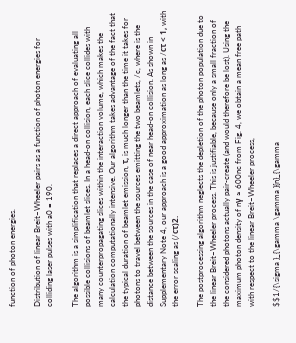function of photon energies.

Distribution of linear Breit–Wheeler pairs as a function of photon energies for colliding laser pulses with a0 = 190.

The algorithm is a simplification that replaces a direct approach of evaluating all possible collisions of beamlet slices. In a head-on collision, each slice collides with many counterpropagating slices within the interaction volume, which makes the calculation computationally intensive. Our algorithm takes advantage of the fact that the typical duration of beamlet emission, τ, is much longer than the time it takes for photons to travel between the sources emitting the two beamlets, /c, where is the distance between the sources in the case of near head-on collision. As shown in Supplementary Note 4, our approach is a good approximation as long as /cτ < 1, with the error scaling as (/cτ)2.

The postprocessing algorithm neglects the depletion of the photon population due to the linear Breit–Wheeler process. This is justifiable, because only a small fraction of the considered photons actually pair-create (and would therefore be lost). Using the maximum photon density of nγ ≈ 600nc from Fig. 4, we obtain a mean free path with respect to the linear Breit–Wheeler process,

$$1/{\sigma }_{\gamma \gamma }{n}_{\gamma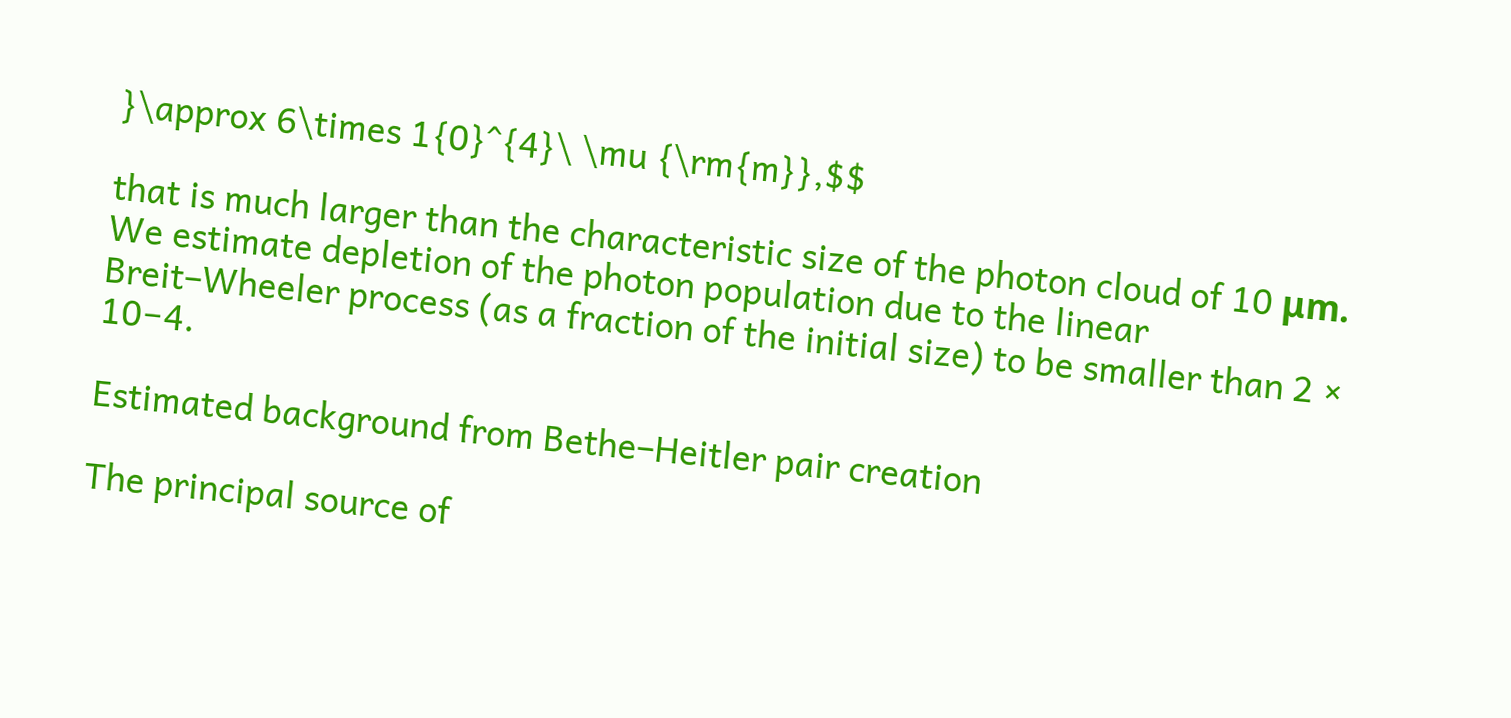}\approx 6\times 1{0}^{4}\ \mu {\rm{m}},$$

that is much larger than the characteristic size of the photon cloud of 10 μm. We estimate depletion of the photon population due to the linear Breit–Wheeler process (as a fraction of the initial size) to be smaller than 2 × 10−4.

Estimated background from Bethe–Heitler pair creation

The principal source of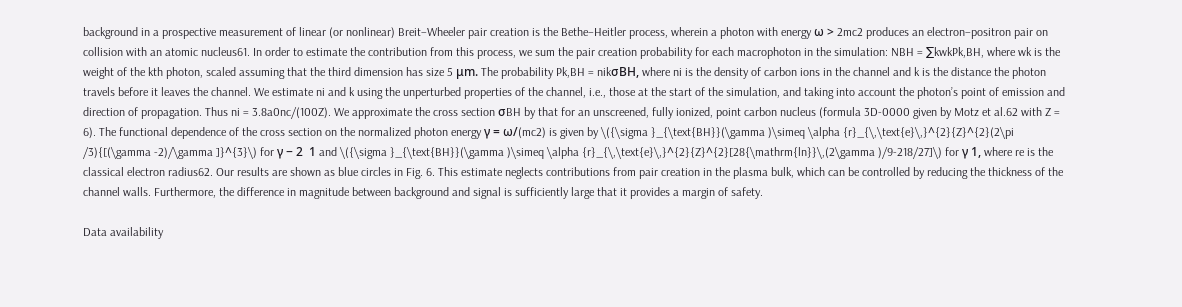background in a prospective measurement of linear (or nonlinear) Breit–Wheeler pair creation is the Bethe–Heitler process, wherein a photon with energy ω > 2mc2 produces an electron–positron pair on collision with an atomic nucleus61. In order to estimate the contribution from this process, we sum the pair creation probability for each macrophoton in the simulation: NBH = ∑kwkPk,BH, where wk is the weight of the kth photon, scaled assuming that the third dimension has size 5 μm. The probability Pk,BH = nikσBH, where ni is the density of carbon ions in the channel and k is the distance the photon travels before it leaves the channel. We estimate ni and k using the unperturbed properties of the channel, i.e., those at the start of the simulation, and taking into account the photon’s point of emission and direction of propagation. Thus ni = 3.8a0nc/(100Z). We approximate the cross section σBH by that for an unscreened, fully ionized, point carbon nucleus (formula 3D-0000 given by Motz et al.62 with Z = 6). The functional dependence of the cross section on the normalized photon energy γ = ω/(mc2) is given by \({\sigma }_{\text{BH}}(\gamma )\simeq \alpha {r}_{\,\text{e}\,}^{2}{Z}^{2}(2\pi /3){[(\gamma -2)/\gamma ]}^{3}\) for γ − 2  1 and \({\sigma }_{\text{BH}}(\gamma )\simeq \alpha {r}_{\,\text{e}\,}^{2}{Z}^{2}[28{\mathrm{ln}}\,(2\gamma )/9-218/27]\) for γ 1, where re is the classical electron radius62. Our results are shown as blue circles in Fig. 6. This estimate neglects contributions from pair creation in the plasma bulk, which can be controlled by reducing the thickness of the channel walls. Furthermore, the difference in magnitude between background and signal is sufficiently large that it provides a margin of safety.

Data availability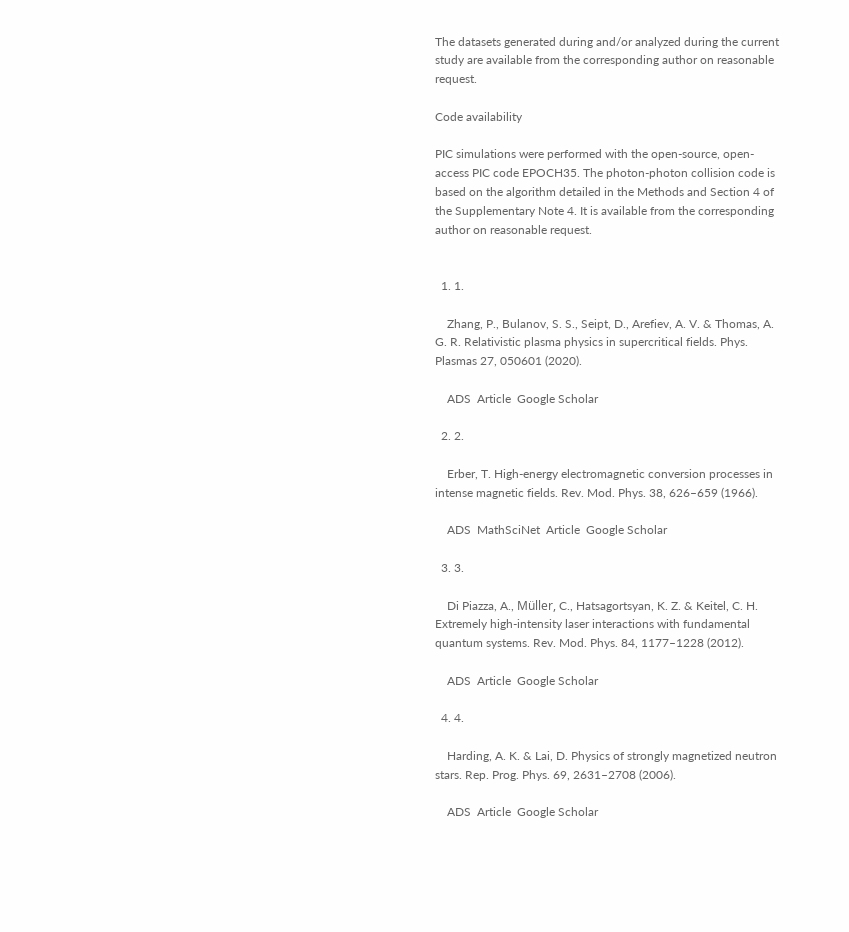The datasets generated during and/or analyzed during the current study are available from the corresponding author on reasonable request.

Code availability

PIC simulations were performed with the open-source, open-access PIC code EPOCH35. The photon-photon collision code is based on the algorithm detailed in the Methods and Section 4 of the Supplementary Note 4. It is available from the corresponding author on reasonable request.


  1. 1.

    Zhang, P., Bulanov, S. S., Seipt, D., Arefiev, A. V. & Thomas, A. G. R. Relativistic plasma physics in supercritical fields. Phys. Plasmas 27, 050601 (2020).

    ADS  Article  Google Scholar

  2. 2.

    Erber, T. High-energy electromagnetic conversion processes in intense magnetic fields. Rev. Mod. Phys. 38, 626–659 (1966).

    ADS  MathSciNet  Article  Google Scholar

  3. 3.

    Di Piazza, A., Müller, C., Hatsagortsyan, K. Z. & Keitel, C. H. Extremely high-intensity laser interactions with fundamental quantum systems. Rev. Mod. Phys. 84, 1177–1228 (2012).

    ADS  Article  Google Scholar

  4. 4.

    Harding, A. K. & Lai, D. Physics of strongly magnetized neutron stars. Rep. Prog. Phys. 69, 2631–2708 (2006).

    ADS  Article  Google Scholar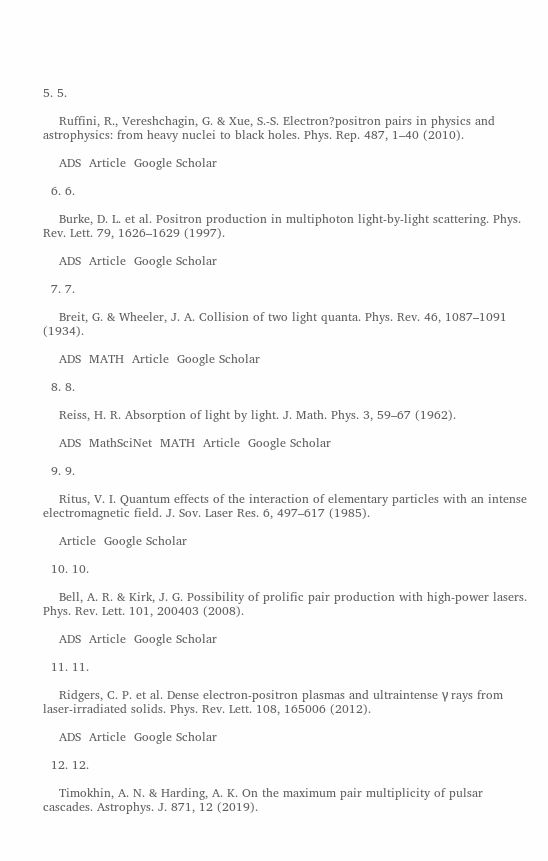5. 5.

    Ruffini, R., Vereshchagin, G. & Xue, S.-S. Electron?positron pairs in physics and astrophysics: from heavy nuclei to black holes. Phys. Rep. 487, 1–40 (2010).

    ADS  Article  Google Scholar

  6. 6.

    Burke, D. L. et al. Positron production in multiphoton light-by-light scattering. Phys. Rev. Lett. 79, 1626–1629 (1997).

    ADS  Article  Google Scholar

  7. 7.

    Breit, G. & Wheeler, J. A. Collision of two light quanta. Phys. Rev. 46, 1087–1091 (1934).

    ADS  MATH  Article  Google Scholar

  8. 8.

    Reiss, H. R. Absorption of light by light. J. Math. Phys. 3, 59–67 (1962).

    ADS  MathSciNet  MATH  Article  Google Scholar

  9. 9.

    Ritus, V. I. Quantum effects of the interaction of elementary particles with an intense electromagnetic field. J. Sov. Laser Res. 6, 497–617 (1985).

    Article  Google Scholar

  10. 10.

    Bell, A. R. & Kirk, J. G. Possibility of prolific pair production with high-power lasers. Phys. Rev. Lett. 101, 200403 (2008).

    ADS  Article  Google Scholar

  11. 11.

    Ridgers, C. P. et al. Dense electron-positron plasmas and ultraintense γ rays from laser-irradiated solids. Phys. Rev. Lett. 108, 165006 (2012).

    ADS  Article  Google Scholar

  12. 12.

    Timokhin, A. N. & Harding, A. K. On the maximum pair multiplicity of pulsar cascades. Astrophys. J. 871, 12 (2019).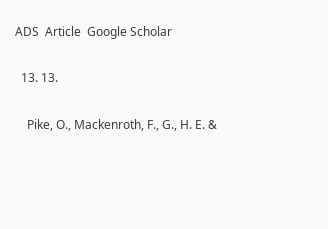ADS  Article  Google Scholar

  13. 13.

    Pike, O., Mackenroth, F., G., H. E. &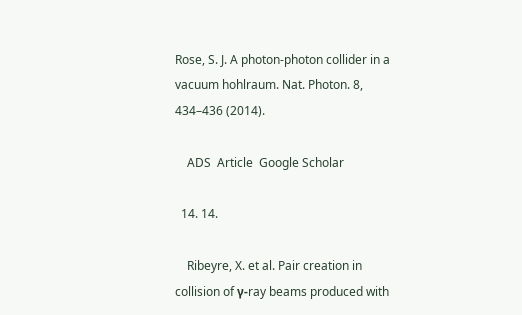Rose, S. J. A photon-photon collider in a vacuum hohlraum. Nat. Photon. 8, 434–436 (2014).

    ADS  Article  Google Scholar

  14. 14.

    Ribeyre, X. et al. Pair creation in collision of γ-ray beams produced with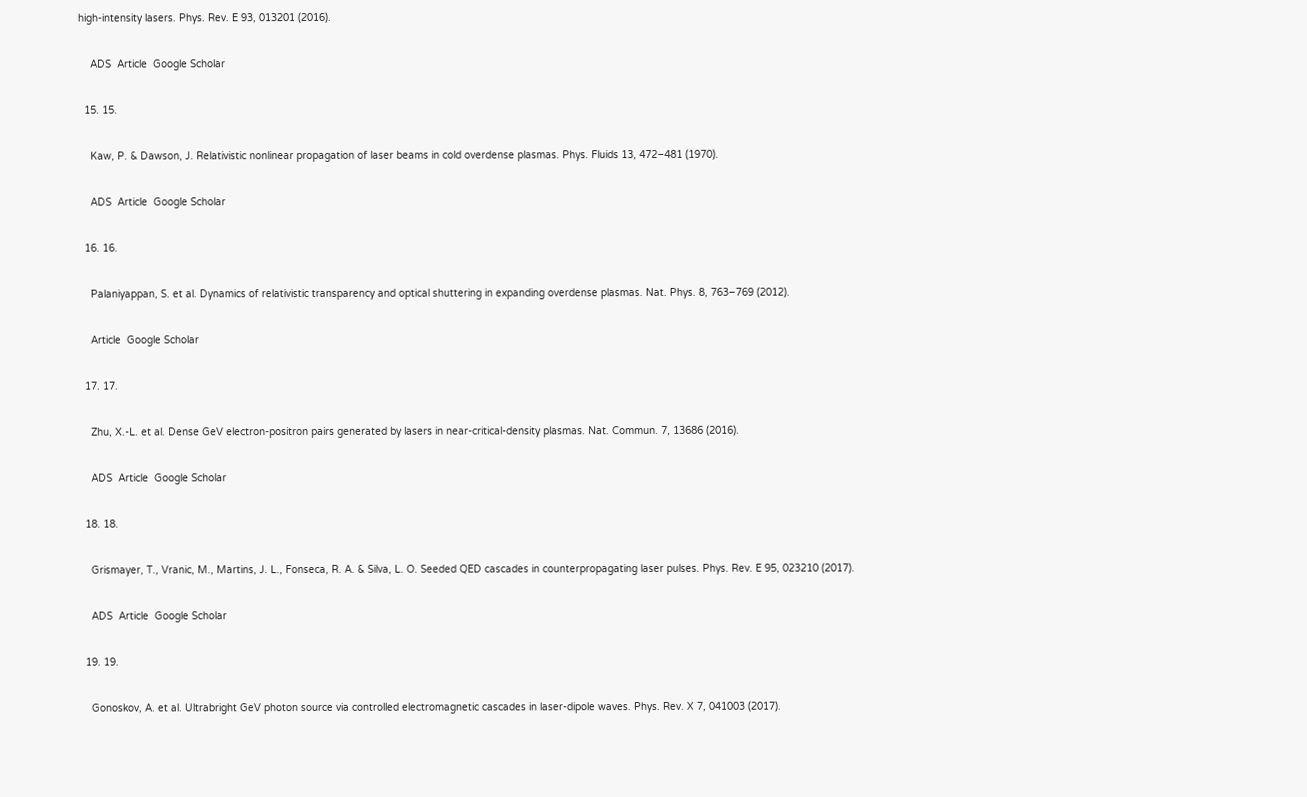high-intensity lasers. Phys. Rev. E 93, 013201 (2016).

    ADS  Article  Google Scholar

  15. 15.

    Kaw, P. & Dawson, J. Relativistic nonlinear propagation of laser beams in cold overdense plasmas. Phys. Fluids 13, 472–481 (1970).

    ADS  Article  Google Scholar

  16. 16.

    Palaniyappan, S. et al. Dynamics of relativistic transparency and optical shuttering in expanding overdense plasmas. Nat. Phys. 8, 763–769 (2012).

    Article  Google Scholar

  17. 17.

    Zhu, X.-L. et al. Dense GeV electron-positron pairs generated by lasers in near-critical-density plasmas. Nat. Commun. 7, 13686 (2016).

    ADS  Article  Google Scholar

  18. 18.

    Grismayer, T., Vranic, M., Martins, J. L., Fonseca, R. A. & Silva, L. O. Seeded QED cascades in counterpropagating laser pulses. Phys. Rev. E 95, 023210 (2017).

    ADS  Article  Google Scholar

  19. 19.

    Gonoskov, A. et al. Ultrabright GeV photon source via controlled electromagnetic cascades in laser-dipole waves. Phys. Rev. X 7, 041003 (2017).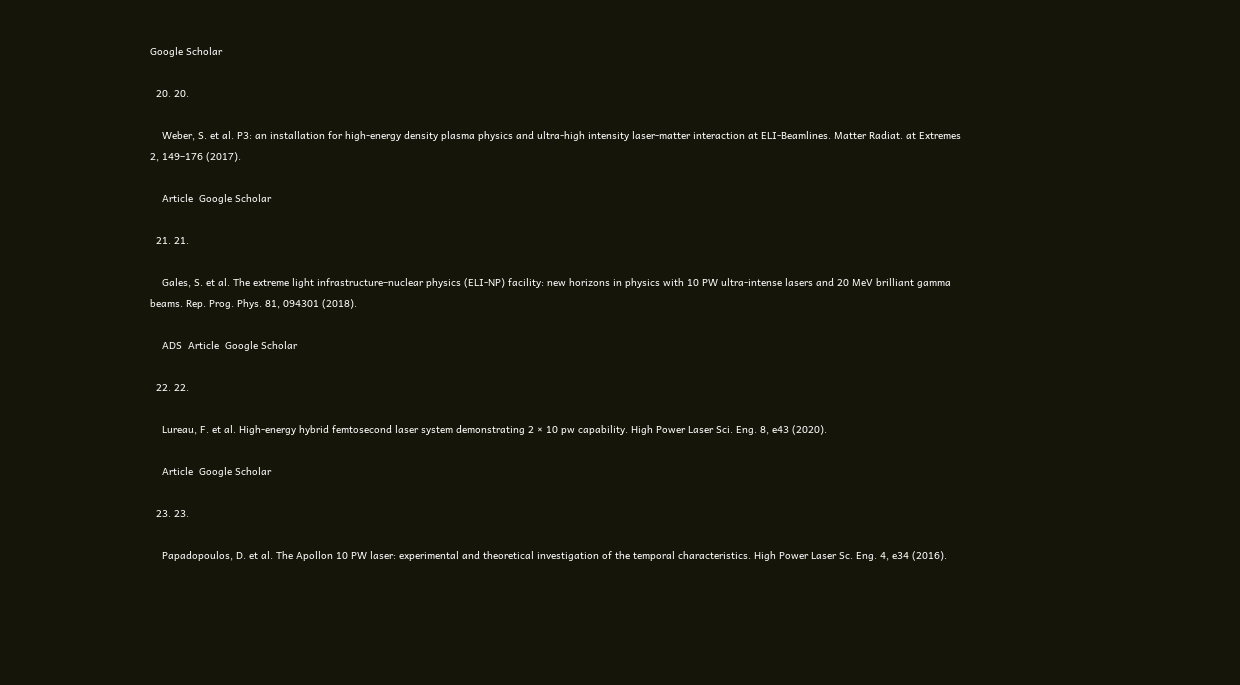Google Scholar

  20. 20.

    Weber, S. et al. P3: an installation for high-energy density plasma physics and ultra-high intensity laser-matter interaction at ELI-Beamlines. Matter Radiat. at Extremes 2, 149–176 (2017).

    Article  Google Scholar

  21. 21.

    Gales, S. et al. The extreme light infrastructure–nuclear physics (ELI-NP) facility: new horizons in physics with 10 PW ultra-intense lasers and 20 MeV brilliant gamma beams. Rep. Prog. Phys. 81, 094301 (2018).

    ADS  Article  Google Scholar

  22. 22.

    Lureau, F. et al. High-energy hybrid femtosecond laser system demonstrating 2 × 10 pw capability. High Power Laser Sci. Eng. 8, e43 (2020).

    Article  Google Scholar

  23. 23.

    Papadopoulos, D. et al. The Apollon 10 PW laser: experimental and theoretical investigation of the temporal characteristics. High Power Laser Sc. Eng. 4, e34 (2016).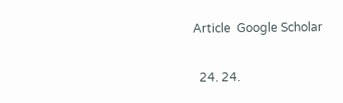Article  Google Scholar

  24. 24.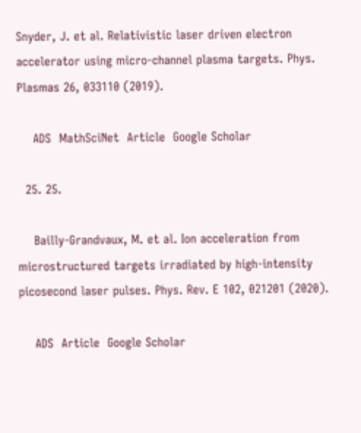Snyder, J. et al. Relativistic laser driven electron accelerator using micro-channel plasma targets. Phys. Plasmas 26, 033110 (2019).

    ADS  MathSciNet  Article  Google Scholar

  25. 25.

    Bailly-Grandvaux, M. et al. Ion acceleration from microstructured targets irradiated by high-intensity picosecond laser pulses. Phys. Rev. E 102, 021201 (2020).

    ADS  Article  Google Scholar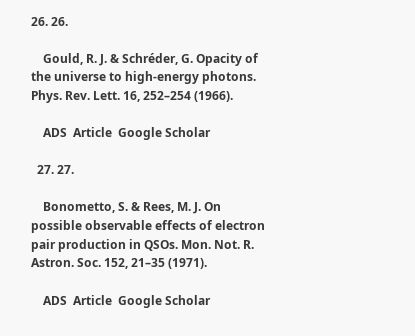26. 26.

    Gould, R. J. & Schréder, G. Opacity of the universe to high-energy photons. Phys. Rev. Lett. 16, 252–254 (1966).

    ADS  Article  Google Scholar

  27. 27.

    Bonometto, S. & Rees, M. J. On possible observable effects of electron pair production in QSOs. Mon. Not. R. Astron. Soc. 152, 21–35 (1971).

    ADS  Article  Google Scholar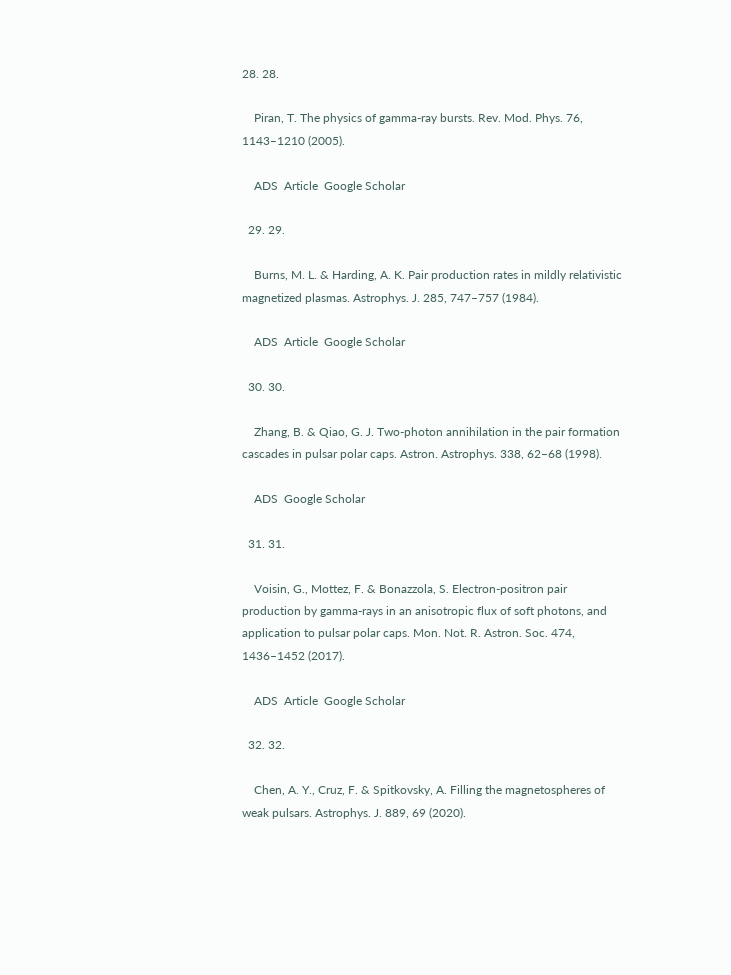28. 28.

    Piran, T. The physics of gamma-ray bursts. Rev. Mod. Phys. 76, 1143–1210 (2005).

    ADS  Article  Google Scholar

  29. 29.

    Burns, M. L. & Harding, A. K. Pair production rates in mildly relativistic magnetized plasmas. Astrophys. J. 285, 747–757 (1984).

    ADS  Article  Google Scholar

  30. 30.

    Zhang, B. & Qiao, G. J. Two-photon annihilation in the pair formation cascades in pulsar polar caps. Astron. Astrophys. 338, 62–68 (1998).

    ADS  Google Scholar

  31. 31.

    Voisin, G., Mottez, F. & Bonazzola, S. Electron-positron pair production by gamma-rays in an anisotropic flux of soft photons, and application to pulsar polar caps. Mon. Not. R. Astron. Soc. 474, 1436–1452 (2017).

    ADS  Article  Google Scholar

  32. 32.

    Chen, A. Y., Cruz, F. & Spitkovsky, A. Filling the magnetospheres of weak pulsars. Astrophys. J. 889, 69 (2020).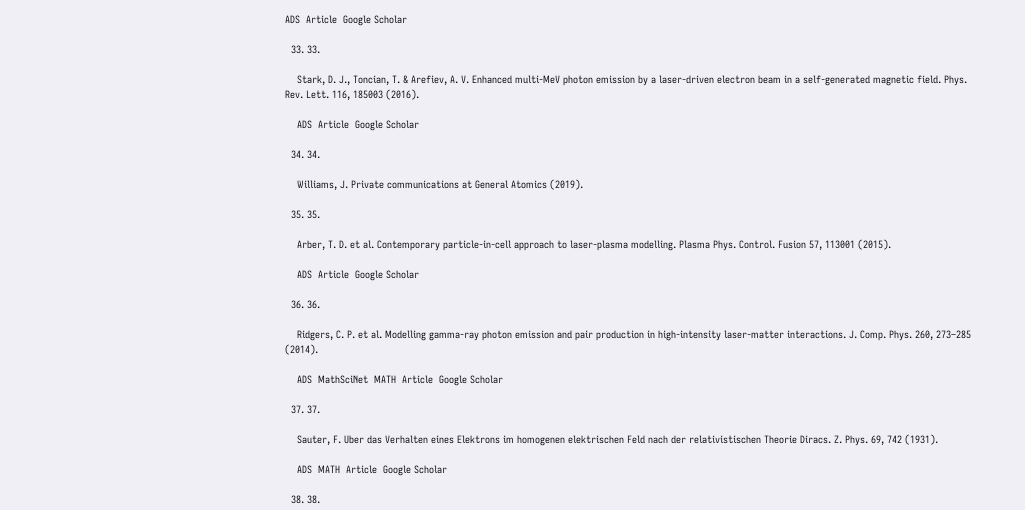ADS  Article  Google Scholar

  33. 33.

    Stark, D. J., Toncian, T. & Arefiev, A. V. Enhanced multi-MeV photon emission by a laser-driven electron beam in a self-generated magnetic field. Phys. Rev. Lett. 116, 185003 (2016).

    ADS  Article  Google Scholar

  34. 34.

    Williams, J. Private communications at General Atomics (2019).

  35. 35.

    Arber, T. D. et al. Contemporary particle-in-cell approach to laser-plasma modelling. Plasma Phys. Control. Fusion 57, 113001 (2015).

    ADS  Article  Google Scholar

  36. 36.

    Ridgers, C. P. et al. Modelling gamma-ray photon emission and pair production in high-intensity laser-matter interactions. J. Comp. Phys. 260, 273–285 (2014).

    ADS  MathSciNet  MATH  Article  Google Scholar

  37. 37.

    Sauter, F. Uber das Verhalten eines Elektrons im homogenen elektrischen Feld nach der relativistischen Theorie Diracs. Z. Phys. 69, 742 (1931).

    ADS  MATH  Article  Google Scholar

  38. 38.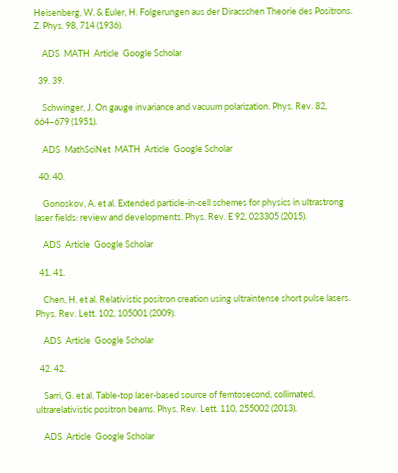Heisenberg, W. & Euler, H. Folgerungen aus der Diracschen Theorie des Positrons. Z. Phys. 98, 714 (1936).

    ADS  MATH  Article  Google Scholar

  39. 39.

    Schwinger, J. On gauge invariance and vacuum polarization. Phys. Rev. 82, 664–679 (1951).

    ADS  MathSciNet  MATH  Article  Google Scholar

  40. 40.

    Gonoskov, A. et al. Extended particle-in-cell schemes for physics in ultrastrong laser fields: review and developments. Phys. Rev. E 92, 023305 (2015).

    ADS  Article  Google Scholar

  41. 41.

    Chen, H. et al. Relativistic positron creation using ultraintense short pulse lasers. Phys. Rev. Lett. 102, 105001 (2009).

    ADS  Article  Google Scholar

  42. 42.

    Sarri, G. et al. Table-top laser-based source of femtosecond, collimated, ultrarelativistic positron beams. Phys. Rev. Lett. 110, 255002 (2013).

    ADS  Article  Google Scholar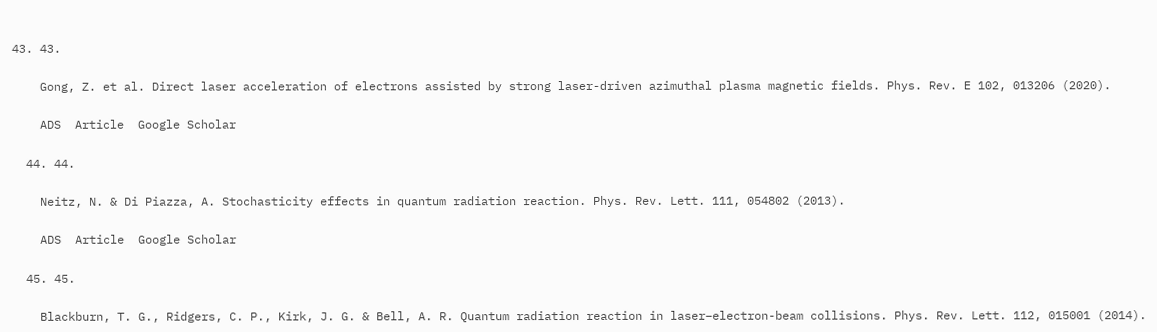43. 43.

    Gong, Z. et al. Direct laser acceleration of electrons assisted by strong laser-driven azimuthal plasma magnetic fields. Phys. Rev. E 102, 013206 (2020).

    ADS  Article  Google Scholar

  44. 44.

    Neitz, N. & Di Piazza, A. Stochasticity effects in quantum radiation reaction. Phys. Rev. Lett. 111, 054802 (2013).

    ADS  Article  Google Scholar

  45. 45.

    Blackburn, T. G., Ridgers, C. P., Kirk, J. G. & Bell, A. R. Quantum radiation reaction in laser–electron-beam collisions. Phys. Rev. Lett. 112, 015001 (2014).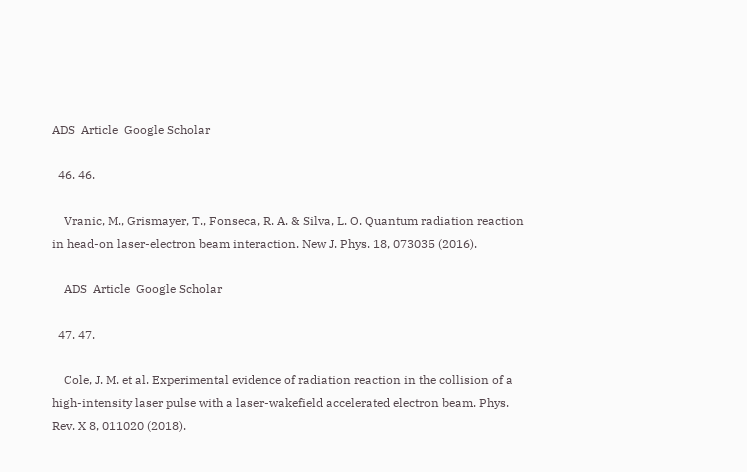ADS  Article  Google Scholar

  46. 46.

    Vranic, M., Grismayer, T., Fonseca, R. A. & Silva, L. O. Quantum radiation reaction in head-on laser-electron beam interaction. New J. Phys. 18, 073035 (2016).

    ADS  Article  Google Scholar

  47. 47.

    Cole, J. M. et al. Experimental evidence of radiation reaction in the collision of a high-intensity laser pulse with a laser-wakefield accelerated electron beam. Phys. Rev. X 8, 011020 (2018).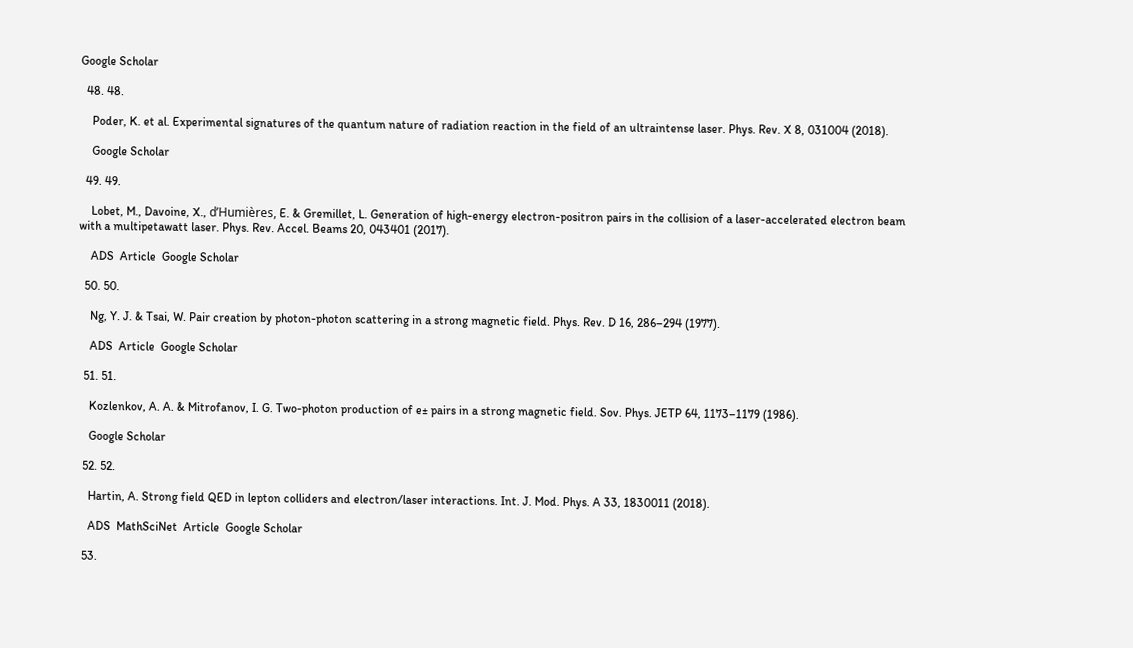Google Scholar

  48. 48.

    Poder, K. et al. Experimental signatures of the quantum nature of radiation reaction in the field of an ultraintense laser. Phys. Rev. X 8, 031004 (2018).

    Google Scholar

  49. 49.

    Lobet, M., Davoine, X., d’Humières, E. & Gremillet, L. Generation of high-energy electron-positron pairs in the collision of a laser-accelerated electron beam with a multipetawatt laser. Phys. Rev. Accel. Beams 20, 043401 (2017).

    ADS  Article  Google Scholar

  50. 50.

    Ng, Y. J. & Tsai, W. Pair creation by photon-photon scattering in a strong magnetic field. Phys. Rev. D 16, 286–294 (1977).

    ADS  Article  Google Scholar

  51. 51.

    Kozlenkov, A. A. & Mitrofanov, I. G. Two-photon production of e± pairs in a strong magnetic field. Sov. Phys. JETP 64, 1173–1179 (1986).

    Google Scholar

  52. 52.

    Hartin, A. Strong field QED in lepton colliders and electron/laser interactions. Int. J. Mod. Phys. A 33, 1830011 (2018).

    ADS  MathSciNet  Article  Google Scholar

  53.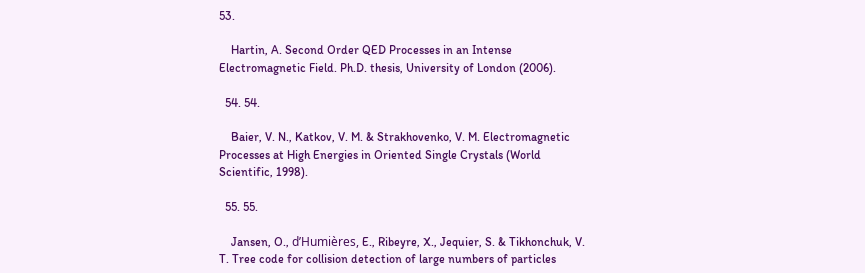53.

    Hartin, A. Second Order QED Processes in an Intense Electromagnetic Field. Ph.D. thesis, University of London (2006).

  54. 54.

    Baier, V. N., Katkov, V. M. & Strakhovenko, V. M. Electromagnetic Processes at High Energies in Oriented Single Crystals (World Scientific, 1998).

  55. 55.

    Jansen, O., d’Humières, E., Ribeyre, X., Jequier, S. & Tikhonchuk, V. T. Tree code for collision detection of large numbers of particles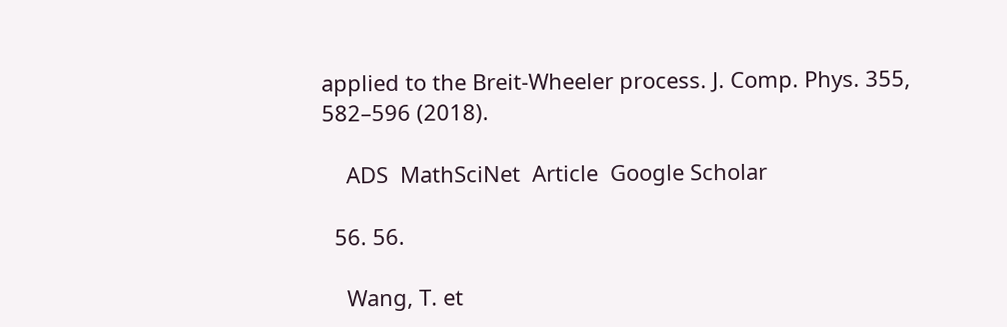applied to the Breit-Wheeler process. J. Comp. Phys. 355, 582–596 (2018).

    ADS  MathSciNet  Article  Google Scholar

  56. 56.

    Wang, T. et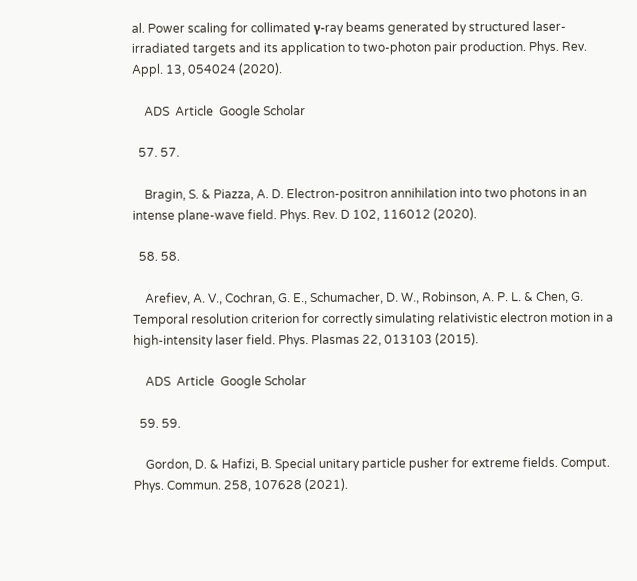al. Power scaling for collimated γ-ray beams generated by structured laser-irradiated targets and its application to two-photon pair production. Phys. Rev. Appl. 13, 054024 (2020).

    ADS  Article  Google Scholar

  57. 57.

    Bragin, S. & Piazza, A. D. Electron-positron annihilation into two photons in an intense plane-wave field. Phys. Rev. D 102, 116012 (2020).

  58. 58.

    Arefiev, A. V., Cochran, G. E., Schumacher, D. W., Robinson, A. P. L. & Chen, G. Temporal resolution criterion for correctly simulating relativistic electron motion in a high-intensity laser field. Phys. Plasmas 22, 013103 (2015).

    ADS  Article  Google Scholar

  59. 59.

    Gordon, D. & Hafizi, B. Special unitary particle pusher for extreme fields. Comput. Phys. Commun. 258, 107628 (2021).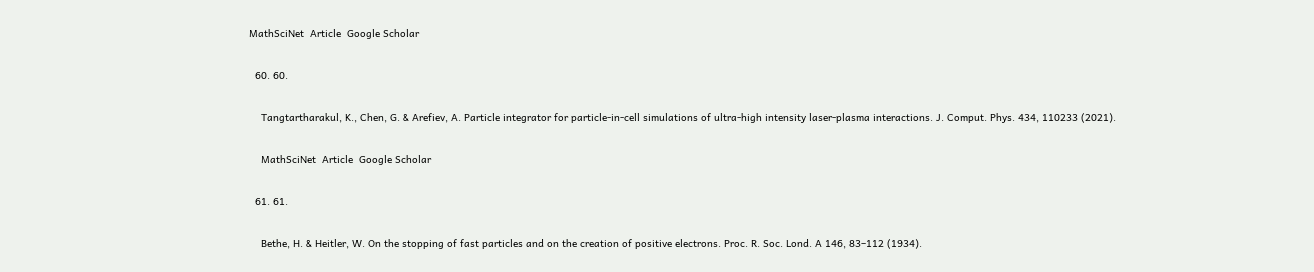MathSciNet  Article  Google Scholar

  60. 60.

    Tangtartharakul, K., Chen, G. & Arefiev, A. Particle integrator for particle-in-cell simulations of ultra-high intensity laser-plasma interactions. J. Comput. Phys. 434, 110233 (2021).

    MathSciNet  Article  Google Scholar

  61. 61.

    Bethe, H. & Heitler, W. On the stopping of fast particles and on the creation of positive electrons. Proc. R. Soc. Lond. A 146, 83–112 (1934).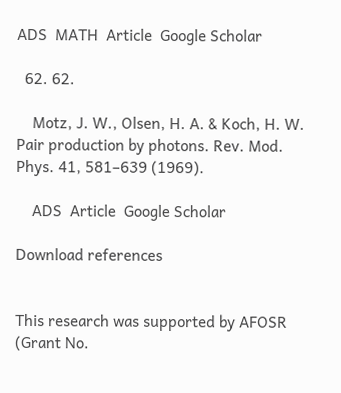ADS  MATH  Article  Google Scholar

  62. 62.

    Motz, J. W., Olsen, H. A. & Koch, H. W. Pair production by photons. Rev. Mod. Phys. 41, 581–639 (1969).

    ADS  Article  Google Scholar

Download references


This research was supported by AFOSR (Grant No.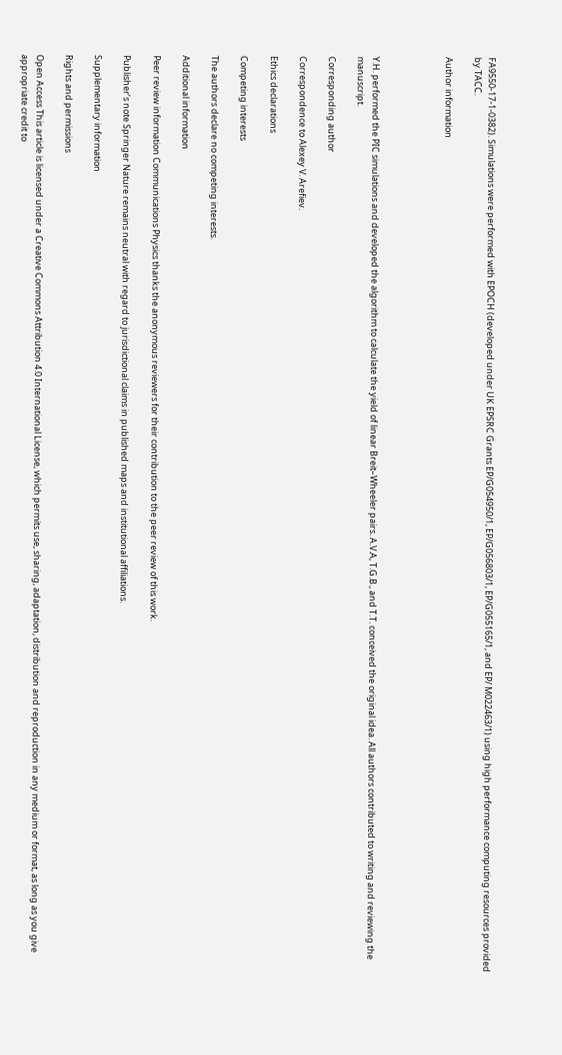FA9550-17-1-0382). Simulations were performed with EPOCH (developed under UK EPSRC Grants EP/G054950/1, EP/G056803/1, EP/G055165/1, and EP/ M022463/1) using high performance computing resources provided by TACC.

Author information




Y.H. performed the PIC simulations and developed the algorithm to calculate the yield of linear Breit–Wheeler pairs. A.V.A, T.G.B., and T.T. conceived the original idea. All authors contributed to writing and reviewing the manuscript.

Corresponding author

Correspondence to Alexey V. Arefiev.

Ethics declarations

Competing interests

The authors declare no competing interests.

Additional information

Peer review information Communications Physics thanks the anonymous reviewers for their contribution to the peer review of this work.

Publisher’s note Springer Nature remains neutral with regard to jurisdictional claims in published maps and institutional affiliations.

Supplementary information

Rights and permissions

Open Access This article is licensed under a Creative Commons Attribution 4.0 International License, which permits use, sharing, adaptation, distribution and reproduction in any medium or format, as long as you give appropriate credit to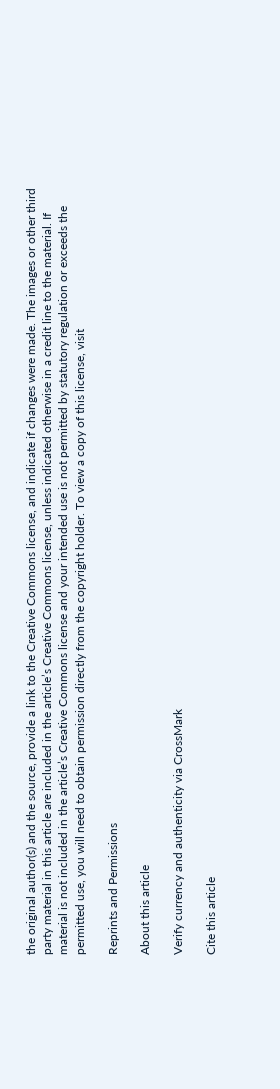the original author(s) and the source, provide a link to the Creative Commons license, and indicate if changes were made. The images or other third party material in this article are included in the article’s Creative Commons license, unless indicated otherwise in a credit line to the material. If material is not included in the article’s Creative Commons license and your intended use is not permitted by statutory regulation or exceeds the permitted use, you will need to obtain permission directly from the copyright holder. To view a copy of this license, visit

Reprints and Permissions

About this article

Verify currency and authenticity via CrossMark

Cite this article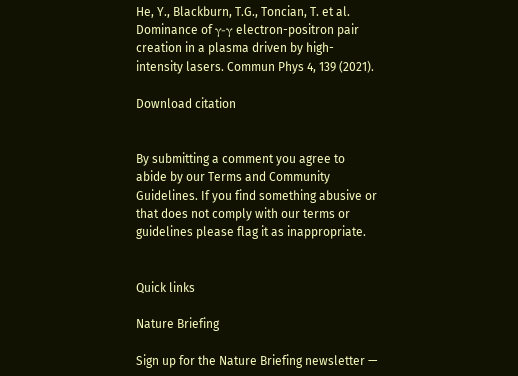He, Y., Blackburn, T.G., Toncian, T. et al. Dominance of γ-γ electron-positron pair creation in a plasma driven by high-intensity lasers. Commun Phys 4, 139 (2021).

Download citation


By submitting a comment you agree to abide by our Terms and Community Guidelines. If you find something abusive or that does not comply with our terms or guidelines please flag it as inappropriate.


Quick links

Nature Briefing

Sign up for the Nature Briefing newsletter —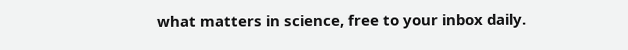what matters in science, free to your inbox daily.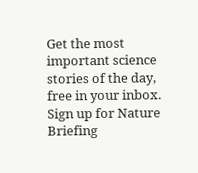Get the most important science stories of the day, free in your inbox. Sign up for Nature Briefing